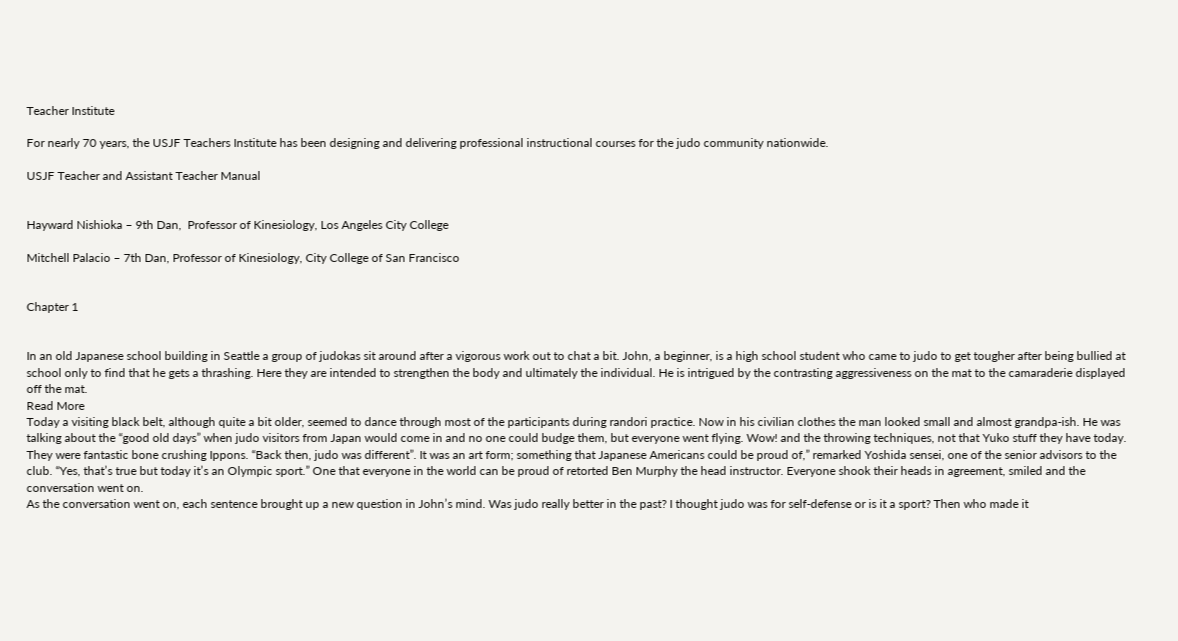Teacher Institute

For nearly 70 years, the USJF Teachers Institute has been designing and delivering professional instructional courses for the judo community nationwide.

USJF Teacher and Assistant Teacher Manual


Hayward Nishioka – 9th Dan,  Professor of Kinesiology, Los Angeles City College

Mitchell Palacio – 7th Dan, Professor of Kinesiology, City College of San Francisco


Chapter 1


In an old Japanese school building in Seattle a group of judokas sit around after a vigorous work out to chat a bit. John, a beginner, is a high school student who came to judo to get tougher after being bullied at school only to find that he gets a thrashing. Here they are intended to strengthen the body and ultimately the individual. He is intrigued by the contrasting aggressiveness on the mat to the camaraderie displayed off the mat.
Read More
Today a visiting black belt, although quite a bit older, seemed to dance through most of the participants during randori practice. Now in his civilian clothes the man looked small and almost grandpa-ish. He was talking about the “good old days” when judo visitors from Japan would come in and no one could budge them, but everyone went flying. Wow! and the throwing techniques, not that Yuko stuff they have today. They were fantastic bone crushing Ippons. “Back then, judo was different”. It was an art form; something that Japanese Americans could be proud of,” remarked Yoshida sensei, one of the senior advisors to the club. “Yes, that’s true but today it’s an Olympic sport.” One that everyone in the world can be proud of retorted Ben Murphy the head instructor. Everyone shook their heads in agreement, smiled and the conversation went on.
As the conversation went on, each sentence brought up a new question in John’s mind. Was judo really better in the past? I thought judo was for self-defense or is it a sport? Then who made it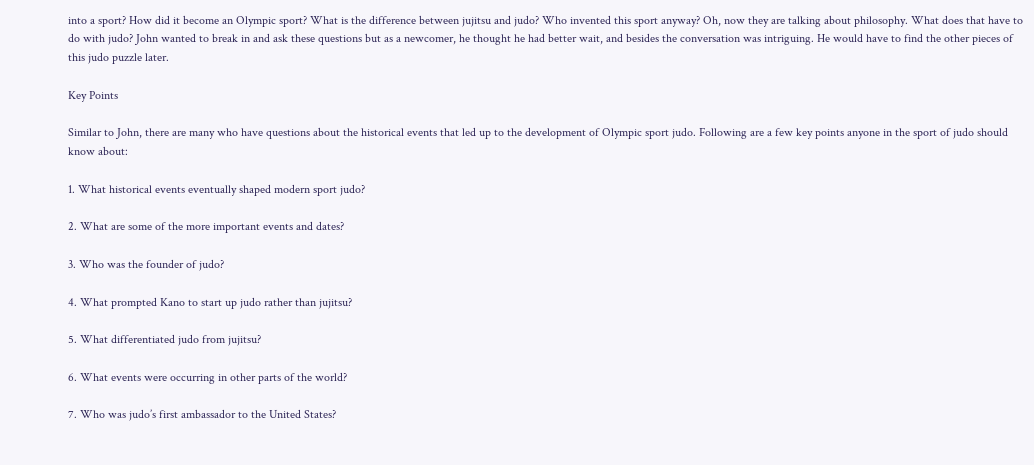into a sport? How did it become an Olympic sport? What is the difference between jujitsu and judo? Who invented this sport anyway? Oh, now they are talking about philosophy. What does that have to do with judo? John wanted to break in and ask these questions but as a newcomer, he thought he had better wait, and besides the conversation was intriguing. He would have to find the other pieces of this judo puzzle later.

Key Points

Similar to John, there are many who have questions about the historical events that led up to the development of Olympic sport judo. Following are a few key points anyone in the sport of judo should know about:

1. What historical events eventually shaped modern sport judo?

2. What are some of the more important events and dates?

3. Who was the founder of judo?

4. What prompted Kano to start up judo rather than jujitsu?

5. What differentiated judo from jujitsu?

6. What events were occurring in other parts of the world?

7. Who was judo’s first ambassador to the United States?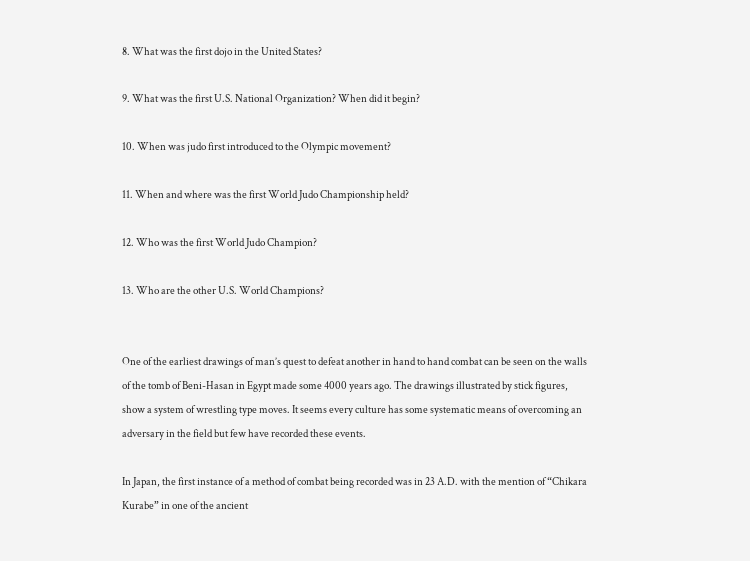8. What was the first dojo in the United States?

9. What was the first U.S. National Organization? When did it begin?

10. When was judo first introduced to the Olympic movement?

11. When and where was the first World Judo Championship held?

12. Who was the first World Judo Champion?

13. Who are the other U.S. World Champions?


One of the earliest drawings of man’s quest to defeat another in hand to hand combat can be seen on the walls of the tomb of Beni-Hasan in Egypt made some 4000 years ago. The drawings illustrated by stick figures, show a system of wrestling type moves. It seems every culture has some systematic means of overcoming an adversary in the field but few have recorded these events.

In Japan, the first instance of a method of combat being recorded was in 23 A.D. with the mention of “Chikara Kurabe” in one of the ancient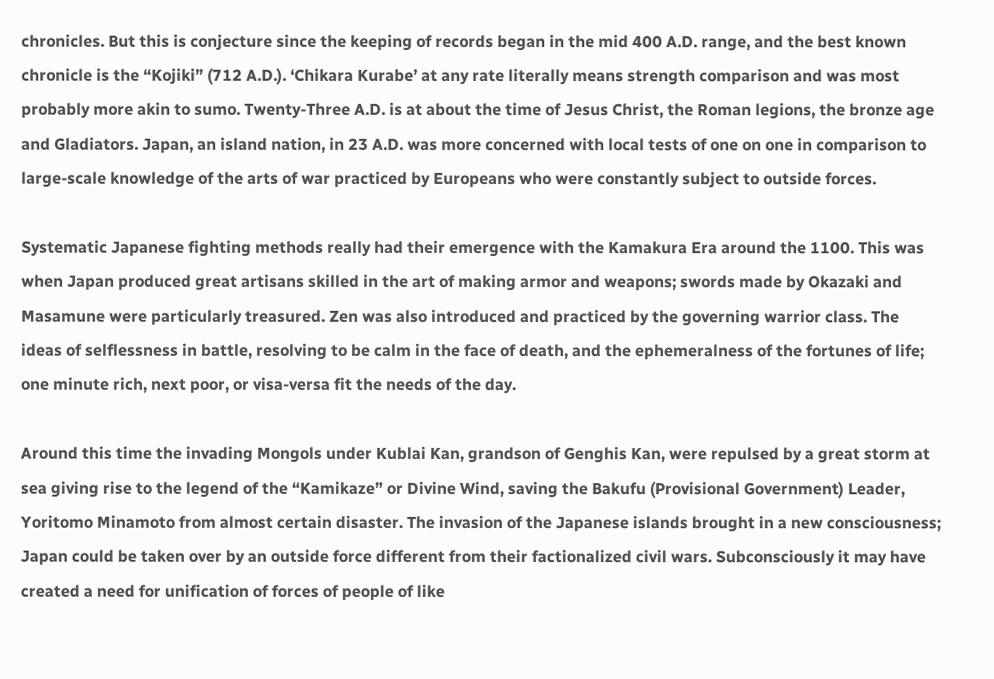chronicles. But this is conjecture since the keeping of records began in the mid 400 A.D. range, and the best known chronicle is the “Kojiki” (712 A.D.). ‘Chikara Kurabe’ at any rate literally means strength comparison and was most probably more akin to sumo. Twenty-Three A.D. is at about the time of Jesus Christ, the Roman legions, the bronze age and Gladiators. Japan, an island nation, in 23 A.D. was more concerned with local tests of one on one in comparison to large-scale knowledge of the arts of war practiced by Europeans who were constantly subject to outside forces.

Systematic Japanese fighting methods really had their emergence with the Kamakura Era around the 1100. This was when Japan produced great artisans skilled in the art of making armor and weapons; swords made by Okazaki and Masamune were particularly treasured. Zen was also introduced and practiced by the governing warrior class. The ideas of selflessness in battle, resolving to be calm in the face of death, and the ephemeralness of the fortunes of life; one minute rich, next poor, or visa-versa fit the needs of the day.

Around this time the invading Mongols under Kublai Kan, grandson of Genghis Kan, were repulsed by a great storm at sea giving rise to the legend of the “Kamikaze” or Divine Wind, saving the Bakufu (Provisional Government) Leader, Yoritomo Minamoto from almost certain disaster. The invasion of the Japanese islands brought in a new consciousness; Japan could be taken over by an outside force different from their factionalized civil wars. Subconsciously it may have created a need for unification of forces of people of like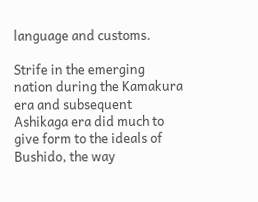language and customs.

Strife in the emerging nation during the Kamakura era and subsequent Ashikaga era did much to give form to the ideals of Bushido, the way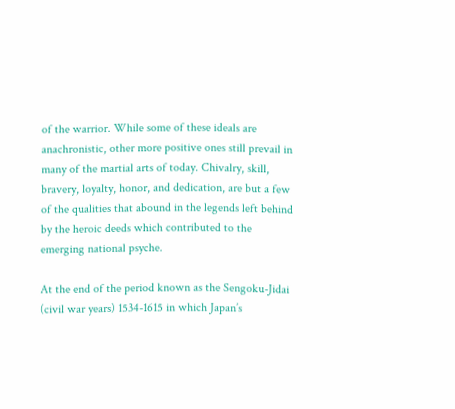of the warrior. While some of these ideals are anachronistic, other more positive ones still prevail in many of the martial arts of today. Chivalry, skill, bravery, loyalty, honor, and dedication, are but a few of the qualities that abound in the legends left behind by the heroic deeds which contributed to the emerging national psyche.

At the end of the period known as the Sengoku-Jidai (civil war years) 1534-1615 in which Japan’s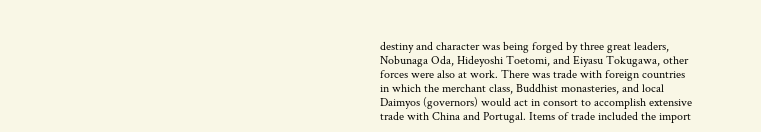destiny and character was being forged by three great leaders, Nobunaga Oda, Hideyoshi Toetomi, and Eiyasu Tokugawa, other forces were also at work. There was trade with foreign countries in which the merchant class, Buddhist monasteries, and local Daimyos (governors) would act in consort to accomplish extensive trade with China and Portugal. Items of trade included the import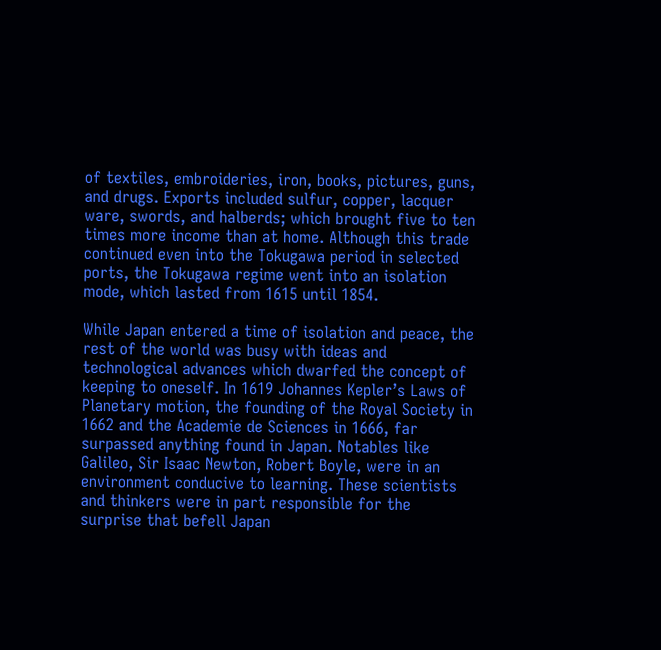of textiles, embroideries, iron, books, pictures, guns, and drugs. Exports included sulfur, copper, lacquer ware, swords, and halberds; which brought five to ten times more income than at home. Although this trade continued even into the Tokugawa period in selected ports, the Tokugawa regime went into an isolation mode, which lasted from 1615 until 1854.

While Japan entered a time of isolation and peace, the rest of the world was busy with ideas and technological advances which dwarfed the concept of keeping to oneself. In 1619 Johannes Kepler’s Laws of Planetary motion, the founding of the Royal Society in 1662 and the Academie de Sciences in 1666, far surpassed anything found in Japan. Notables like Galileo, Sir Isaac Newton, Robert Boyle, were in an environment conducive to learning. These scientists and thinkers were in part responsible for the surprise that befell Japan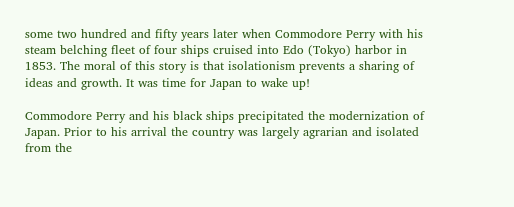some two hundred and fifty years later when Commodore Perry with his steam belching fleet of four ships cruised into Edo (Tokyo) harbor in 1853. The moral of this story is that isolationism prevents a sharing of ideas and growth. It was time for Japan to wake up!

Commodore Perry and his black ships precipitated the modernization of Japan. Prior to his arrival the country was largely agrarian and isolated from the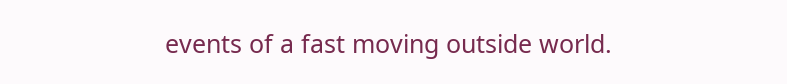events of a fast moving outside world.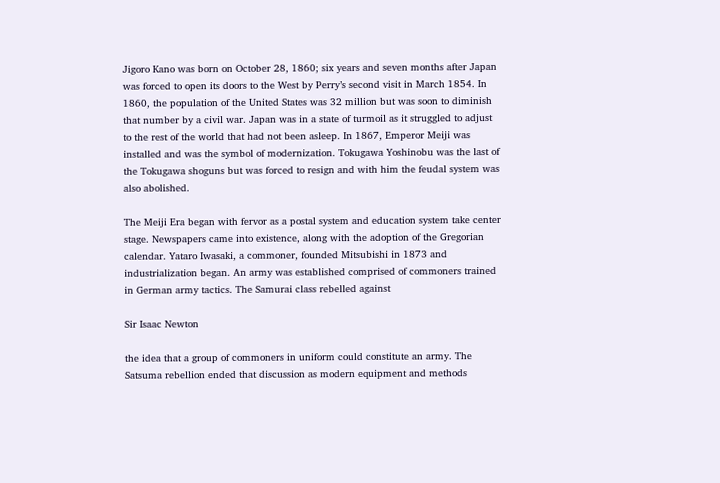Jigoro Kano was born on October 28, 1860; six years and seven months after Japan was forced to open its doors to the West by Perry’s second visit in March 1854. In 1860, the population of the United States was 32 million but was soon to diminish that number by a civil war. Japan was in a state of turmoil as it struggled to adjust to the rest of the world that had not been asleep. In 1867, Emperor Meiji was installed and was the symbol of modernization. Tokugawa Yoshinobu was the last of the Tokugawa shoguns but was forced to resign and with him the feudal system was also abolished.

The Meiji Era began with fervor as a postal system and education system take center stage. Newspapers came into existence, along with the adoption of the Gregorian calendar. Yataro Iwasaki, a commoner, founded Mitsubishi in 1873 and industrialization began. An army was established comprised of commoners trained in German army tactics. The Samurai class rebelled against

Sir Isaac Newton

the idea that a group of commoners in uniform could constitute an army. The Satsuma rebellion ended that discussion as modern equipment and methods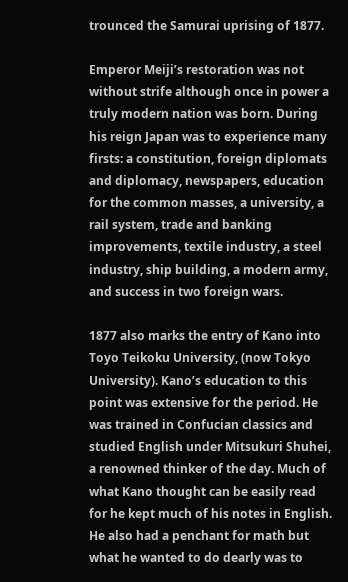trounced the Samurai uprising of 1877.

Emperor Meiji’s restoration was not without strife although once in power a truly modern nation was born. During his reign Japan was to experience many firsts: a constitution, foreign diplomats and diplomacy, newspapers, education for the common masses, a university, a rail system, trade and banking improvements, textile industry, a steel industry, ship building, a modern army, and success in two foreign wars.

1877 also marks the entry of Kano into Toyo Teikoku University, (now Tokyo University). Kano’s education to this point was extensive for the period. He was trained in Confucian classics and studied English under Mitsukuri Shuhei, a renowned thinker of the day. Much of what Kano thought can be easily read for he kept much of his notes in English. He also had a penchant for math but what he wanted to do dearly was to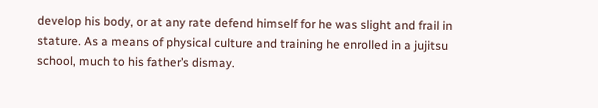develop his body, or at any rate defend himself for he was slight and frail in stature. As a means of physical culture and training he enrolled in a jujitsu school, much to his father’s dismay.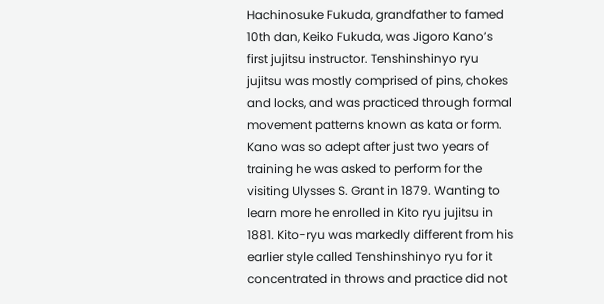Hachinosuke Fukuda, grandfather to famed 10th dan, Keiko Fukuda, was Jigoro Kano’s first jujitsu instructor. Tenshinshinyo ryu jujitsu was mostly comprised of pins, chokes and locks, and was practiced through formal movement patterns known as kata or form. Kano was so adept after just two years of training he was asked to perform for the visiting Ulysses S. Grant in 1879. Wanting to learn more he enrolled in Kito ryu jujitsu in 1881. Kito-ryu was markedly different from his earlier style called Tenshinshinyo ryu for it concentrated in throws and practice did not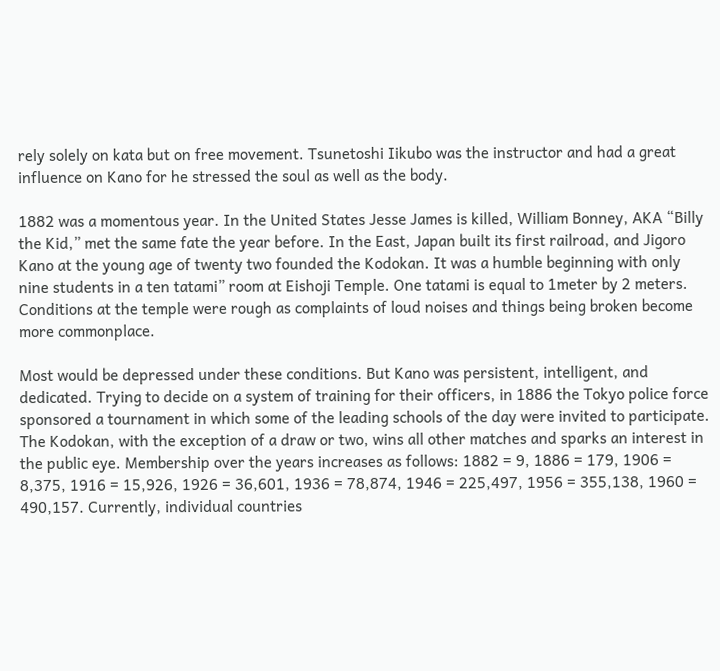rely solely on kata but on free movement. Tsunetoshi Iikubo was the instructor and had a great influence on Kano for he stressed the soul as well as the body.

1882 was a momentous year. In the United States Jesse James is killed, William Bonney, AKA “Billy the Kid,” met the same fate the year before. In the East, Japan built its first railroad, and Jigoro Kano at the young age of twenty two founded the Kodokan. It was a humble beginning with only nine students in a ten tatami” room at Eishoji Temple. One tatami is equal to 1meter by 2 meters. Conditions at the temple were rough as complaints of loud noises and things being broken become more commonplace.

Most would be depressed under these conditions. But Kano was persistent, intelligent, and dedicated. Trying to decide on a system of training for their officers, in 1886 the Tokyo police force sponsored a tournament in which some of the leading schools of the day were invited to participate. The Kodokan, with the exception of a draw or two, wins all other matches and sparks an interest in the public eye. Membership over the years increases as follows: 1882 = 9, 1886 = 179, 1906 = 8,375, 1916 = 15,926, 1926 = 36,601, 1936 = 78,874, 1946 = 225,497, 1956 = 355,138, 1960 = 490,157. Currently, individual countries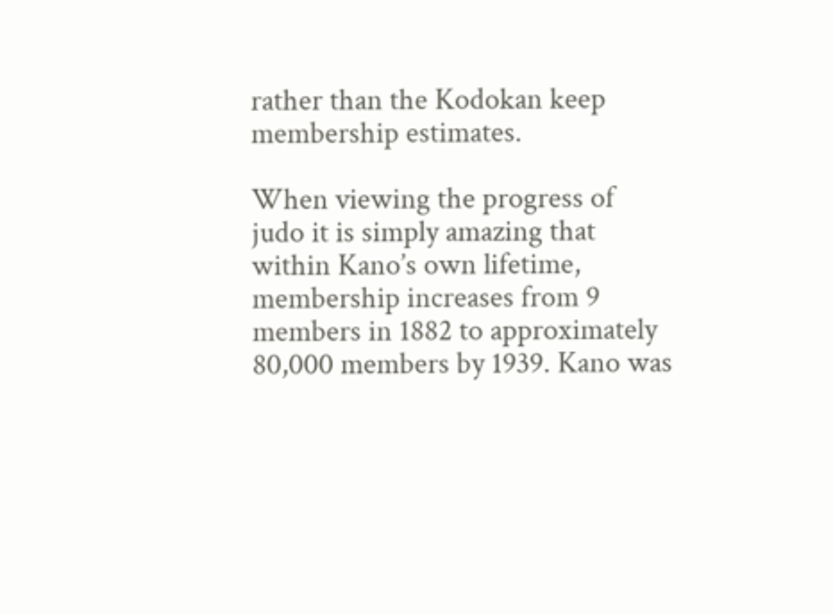rather than the Kodokan keep membership estimates.

When viewing the progress of judo it is simply amazing that within Kano’s own lifetime, membership increases from 9 members in 1882 to approximately 80,000 members by 1939. Kano was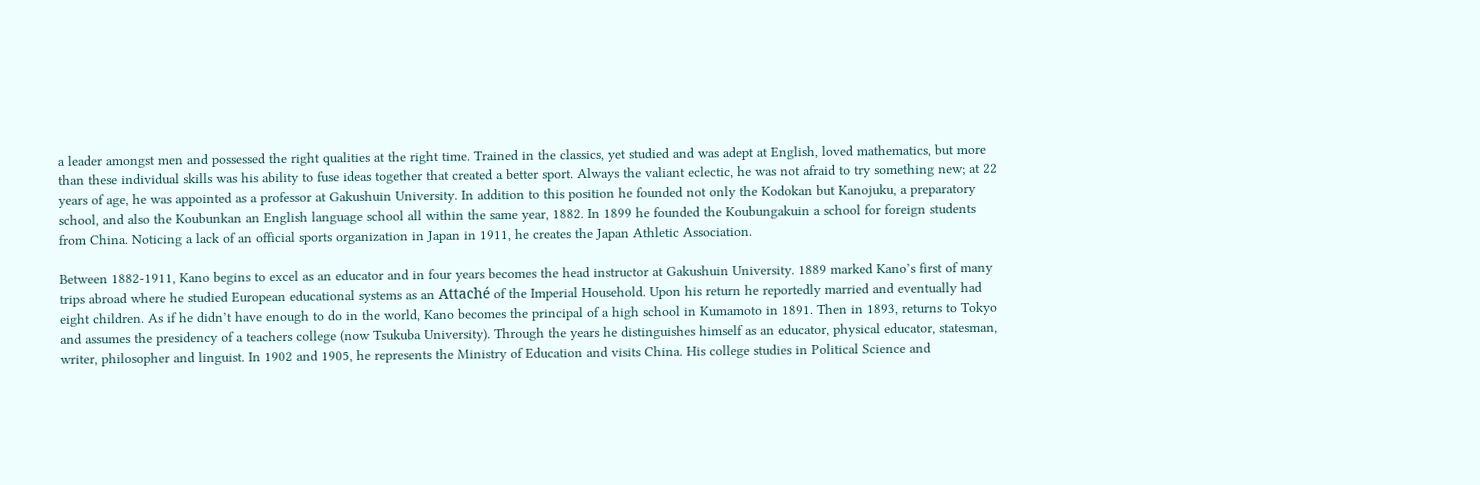a leader amongst men and possessed the right qualities at the right time. Trained in the classics, yet studied and was adept at English, loved mathematics, but more than these individual skills was his ability to fuse ideas together that created a better sport. Always the valiant eclectic, he was not afraid to try something new; at 22 years of age, he was appointed as a professor at Gakushuin University. In addition to this position he founded not only the Kodokan but Kanojuku, a preparatory school, and also the Koubunkan an English language school all within the same year, 1882. In 1899 he founded the Koubungakuin a school for foreign students from China. Noticing a lack of an official sports organization in Japan in 1911, he creates the Japan Athletic Association.

Between 1882-1911, Kano begins to excel as an educator and in four years becomes the head instructor at Gakushuin University. 1889 marked Kano’s first of many trips abroad where he studied European educational systems as an Attaché of the Imperial Household. Upon his return he reportedly married and eventually had eight children. As if he didn’t have enough to do in the world, Kano becomes the principal of a high school in Kumamoto in 1891. Then in 1893, returns to Tokyo and assumes the presidency of a teachers college (now Tsukuba University). Through the years he distinguishes himself as an educator, physical educator, statesman, writer, philosopher and linguist. In 1902 and 1905, he represents the Ministry of Education and visits China. His college studies in Political Science and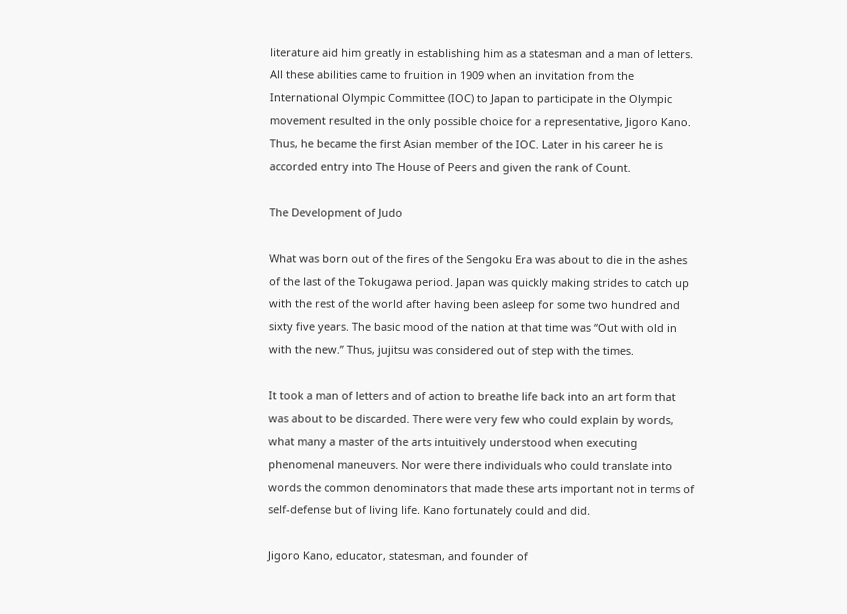literature aid him greatly in establishing him as a statesman and a man of letters. All these abilities came to fruition in 1909 when an invitation from the International Olympic Committee (IOC) to Japan to participate in the Olympic movement resulted in the only possible choice for a representative, Jigoro Kano. Thus, he became the first Asian member of the IOC. Later in his career he is accorded entry into The House of Peers and given the rank of Count.

The Development of Judo

What was born out of the fires of the Sengoku Era was about to die in the ashes of the last of the Tokugawa period. Japan was quickly making strides to catch up with the rest of the world after having been asleep for some two hundred and sixty five years. The basic mood of the nation at that time was “Out with old in with the new.” Thus, jujitsu was considered out of step with the times.

It took a man of letters and of action to breathe life back into an art form that was about to be discarded. There were very few who could explain by words, what many a master of the arts intuitively understood when executing phenomenal maneuvers. Nor were there individuals who could translate into words the common denominators that made these arts important not in terms of self-defense but of living life. Kano fortunately could and did.

Jigoro Kano, educator, statesman, and founder of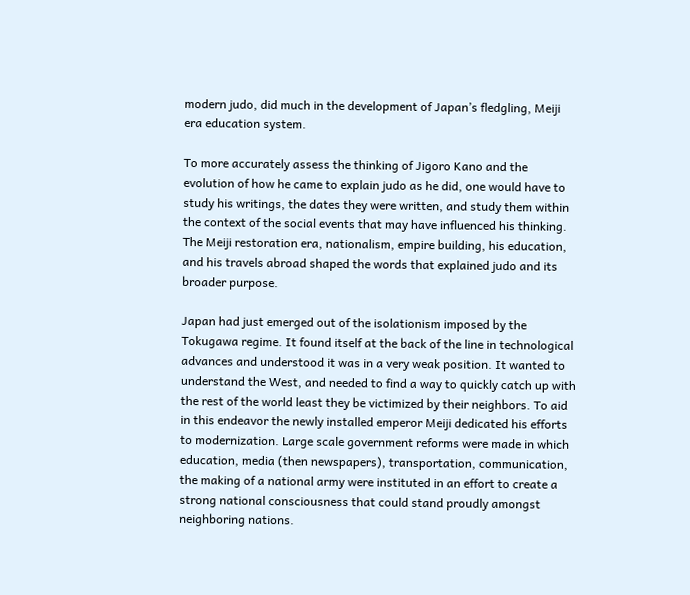modern judo, did much in the development of Japan’s fledgling, Meiji era education system.

To more accurately assess the thinking of Jigoro Kano and the evolution of how he came to explain judo as he did, one would have to study his writings, the dates they were written, and study them within the context of the social events that may have influenced his thinking. The Meiji restoration era, nationalism, empire building, his education, and his travels abroad shaped the words that explained judo and its broader purpose.

Japan had just emerged out of the isolationism imposed by the Tokugawa regime. It found itself at the back of the line in technological advances and understood it was in a very weak position. It wanted to understand the West, and needed to find a way to quickly catch up with the rest of the world least they be victimized by their neighbors. To aid in this endeavor the newly installed emperor Meiji dedicated his efforts to modernization. Large scale government reforms were made in which education, media (then newspapers), transportation, communication, the making of a national army were instituted in an effort to create a strong national consciousness that could stand proudly amongst neighboring nations.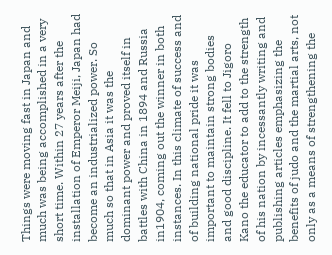Things were moving fast in Japan and much was being accomplished in a very short time. Within 27 years after the installation of Emperor Meiji, Japan had become an industrialized power. So much so that in Asia it was the dominant power and proved itself in battles with China in 1894 and Russia in1904, coming out the winner in both instances. In this climate of success and of building national pride it was important to maintain strong bodies and good discipline. It fell to Jigoro Kano the educator to add to the strength of his nation by incessantly writing and publishing articles emphasizing the benefits of judo and the martial arts, not only as a means of strengthening the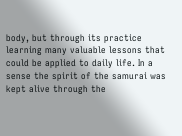body, but through its practice learning many valuable lessons that could be applied to daily life. In a sense the spirit of the samurai was kept alive through the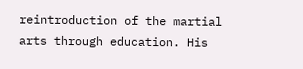reintroduction of the martial arts through education. His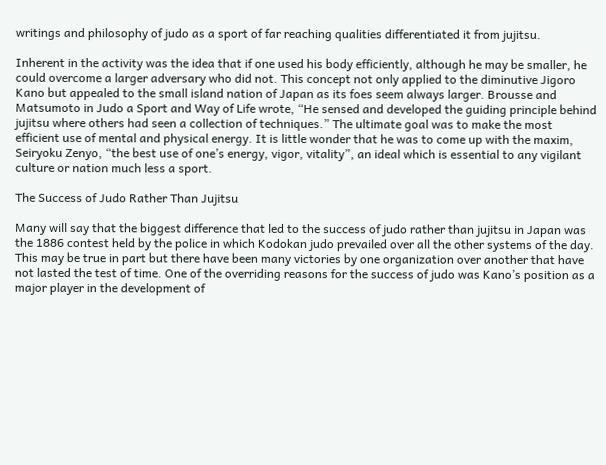writings and philosophy of judo as a sport of far reaching qualities differentiated it from jujitsu.

Inherent in the activity was the idea that if one used his body efficiently, although he may be smaller, he could overcome a larger adversary who did not. This concept not only applied to the diminutive Jigoro Kano but appealed to the small island nation of Japan as its foes seem always larger. Brousse and Matsumoto in Judo a Sport and Way of Life wrote, “He sensed and developed the guiding principle behind jujitsu where others had seen a collection of techniques.” The ultimate goal was to make the most efficient use of mental and physical energy. It is little wonder that he was to come up with the maxim, Seiryoku Zenyo, “the best use of one’s energy, vigor, vitality”, an ideal which is essential to any vigilant culture or nation much less a sport.

The Success of Judo Rather Than Jujitsu

Many will say that the biggest difference that led to the success of judo rather than jujitsu in Japan was the 1886 contest held by the police in which Kodokan judo prevailed over all the other systems of the day. This may be true in part but there have been many victories by one organization over another that have not lasted the test of time. One of the overriding reasons for the success of judo was Kano’s position as a major player in the development of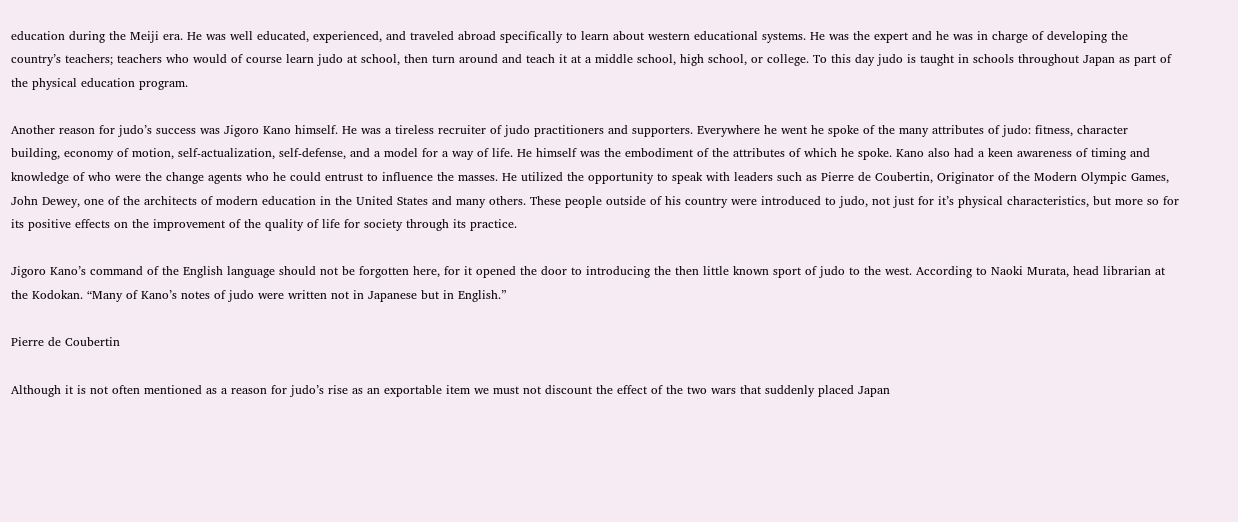education during the Meiji era. He was well educated, experienced, and traveled abroad specifically to learn about western educational systems. He was the expert and he was in charge of developing the country’s teachers; teachers who would of course learn judo at school, then turn around and teach it at a middle school, high school, or college. To this day judo is taught in schools throughout Japan as part of the physical education program.

Another reason for judo’s success was Jigoro Kano himself. He was a tireless recruiter of judo practitioners and supporters. Everywhere he went he spoke of the many attributes of judo: fitness, character building, economy of motion, self-actualization, self-defense, and a model for a way of life. He himself was the embodiment of the attributes of which he spoke. Kano also had a keen awareness of timing and knowledge of who were the change agents who he could entrust to influence the masses. He utilized the opportunity to speak with leaders such as Pierre de Coubertin, Originator of the Modern Olympic Games, John Dewey, one of the architects of modern education in the United States and many others. These people outside of his country were introduced to judo, not just for it’s physical characteristics, but more so for its positive effects on the improvement of the quality of life for society through its practice.

Jigoro Kano’s command of the English language should not be forgotten here, for it opened the door to introducing the then little known sport of judo to the west. According to Naoki Murata, head librarian at the Kodokan. “Many of Kano’s notes of judo were written not in Japanese but in English.”

Pierre de Coubertin

Although it is not often mentioned as a reason for judo’s rise as an exportable item we must not discount the effect of the two wars that suddenly placed Japan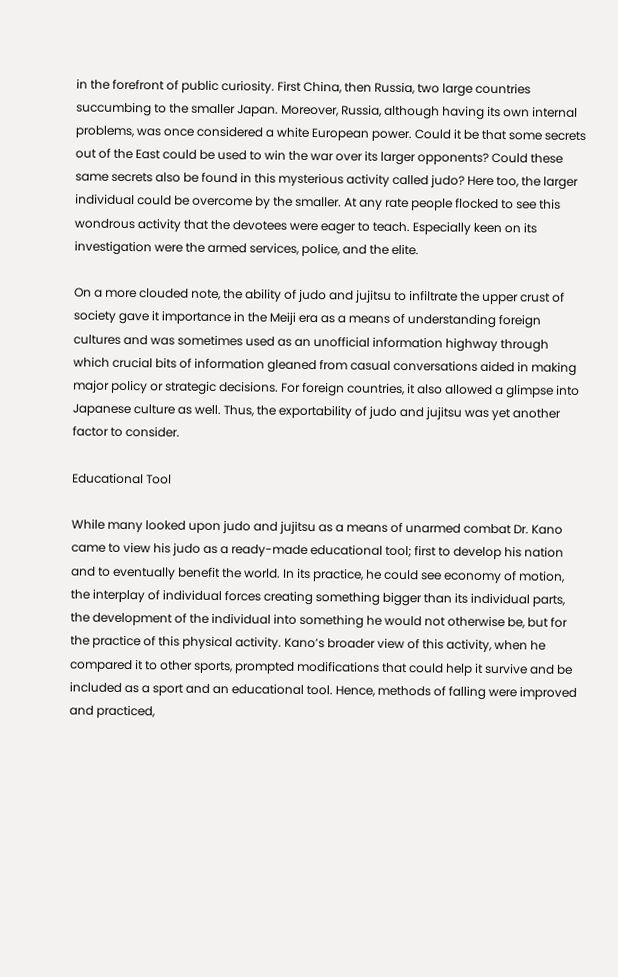in the forefront of public curiosity. First China, then Russia, two large countries succumbing to the smaller Japan. Moreover, Russia, although having its own internal problems, was once considered a white European power. Could it be that some secrets out of the East could be used to win the war over its larger opponents? Could these same secrets also be found in this mysterious activity called judo? Here too, the larger individual could be overcome by the smaller. At any rate people flocked to see this wondrous activity that the devotees were eager to teach. Especially keen on its investigation were the armed services, police, and the elite.

On a more clouded note, the ability of judo and jujitsu to infiltrate the upper crust of society gave it importance in the Meiji era as a means of understanding foreign cultures and was sometimes used as an unofficial information highway through which crucial bits of information gleaned from casual conversations aided in making major policy or strategic decisions. For foreign countries, it also allowed a glimpse into Japanese culture as well. Thus, the exportability of judo and jujitsu was yet another factor to consider.

Educational Tool

While many looked upon judo and jujitsu as a means of unarmed combat Dr. Kano came to view his judo as a ready-made educational tool; first to develop his nation and to eventually benefit the world. In its practice, he could see economy of motion, the interplay of individual forces creating something bigger than its individual parts, the development of the individual into something he would not otherwise be, but for the practice of this physical activity. Kano’s broader view of this activity, when he compared it to other sports, prompted modifications that could help it survive and be included as a sport and an educational tool. Hence, methods of falling were improved and practiced,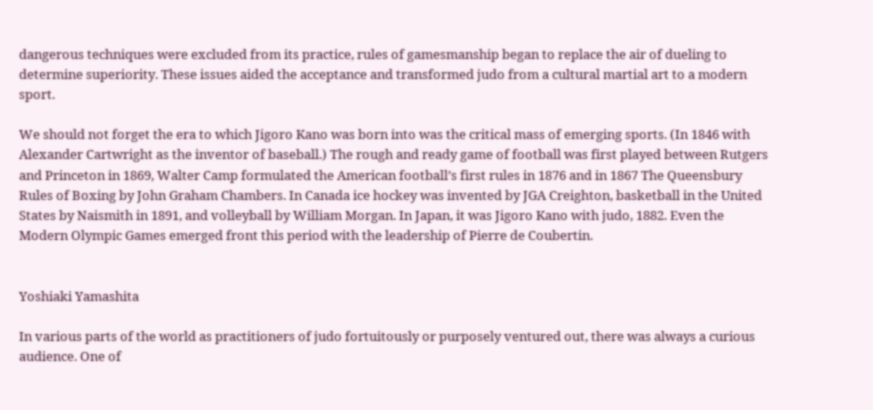dangerous techniques were excluded from its practice, rules of gamesmanship began to replace the air of dueling to determine superiority. These issues aided the acceptance and transformed judo from a cultural martial art to a modern sport.

We should not forget the era to which Jigoro Kano was born into was the critical mass of emerging sports. (In 1846 with Alexander Cartwright as the inventor of baseball.) The rough and ready game of football was first played between Rutgers and Princeton in 1869, Walter Camp formulated the American football’s first rules in 1876 and in 1867 The Queensbury Rules of Boxing by John Graham Chambers. In Canada ice hockey was invented by JGA Creighton, basketball in the United States by Naismith in 1891, and volleyball by William Morgan. In Japan, it was Jigoro Kano with judo, 1882. Even the Modern Olympic Games emerged front this period with the leadership of Pierre de Coubertin.


Yoshiaki Yamashita

In various parts of the world as practitioners of judo fortuitously or purposely ventured out, there was always a curious audience. One of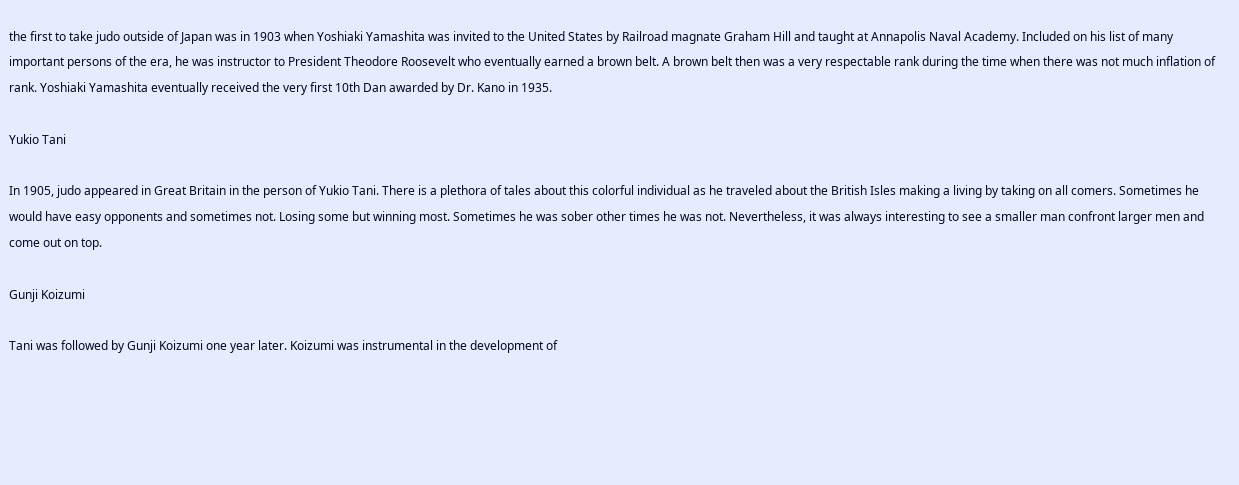the first to take judo outside of Japan was in 1903 when Yoshiaki Yamashita was invited to the United States by Railroad magnate Graham Hill and taught at Annapolis Naval Academy. Included on his list of many important persons of the era, he was instructor to President Theodore Roosevelt who eventually earned a brown belt. A brown belt then was a very respectable rank during the time when there was not much inflation of rank. Yoshiaki Yamashita eventually received the very first 10th Dan awarded by Dr. Kano in 1935.

Yukio Tani

In 1905, judo appeared in Great Britain in the person of Yukio Tani. There is a plethora of tales about this colorful individual as he traveled about the British Isles making a living by taking on all comers. Sometimes he would have easy opponents and sometimes not. Losing some but winning most. Sometimes he was sober other times he was not. Nevertheless, it was always interesting to see a smaller man confront larger men and come out on top.

Gunji Koizumi

Tani was followed by Gunji Koizumi one year later. Koizumi was instrumental in the development of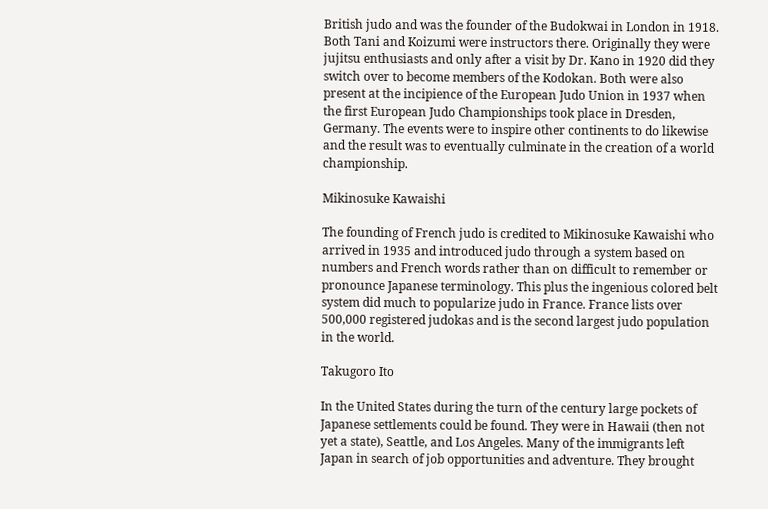British judo and was the founder of the Budokwai in London in 1918. Both Tani and Koizumi were instructors there. Originally they were jujitsu enthusiasts and only after a visit by Dr. Kano in 1920 did they switch over to become members of the Kodokan. Both were also present at the incipience of the European Judo Union in 1937 when the first European Judo Championships took place in Dresden, Germany. The events were to inspire other continents to do likewise and the result was to eventually culminate in the creation of a world championship.

Mikinosuke Kawaishi

The founding of French judo is credited to Mikinosuke Kawaishi who arrived in 1935 and introduced judo through a system based on numbers and French words rather than on difficult to remember or pronounce Japanese terminology. This plus the ingenious colored belt system did much to popularize judo in France. France lists over 500,000 registered judokas and is the second largest judo population in the world.

Takugoro Ito

In the United States during the turn of the century large pockets of Japanese settlements could be found. They were in Hawaii (then not yet a state), Seattle, and Los Angeles. Many of the immigrants left Japan in search of job opportunities and adventure. They brought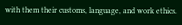with them their customs, language, and work ethics.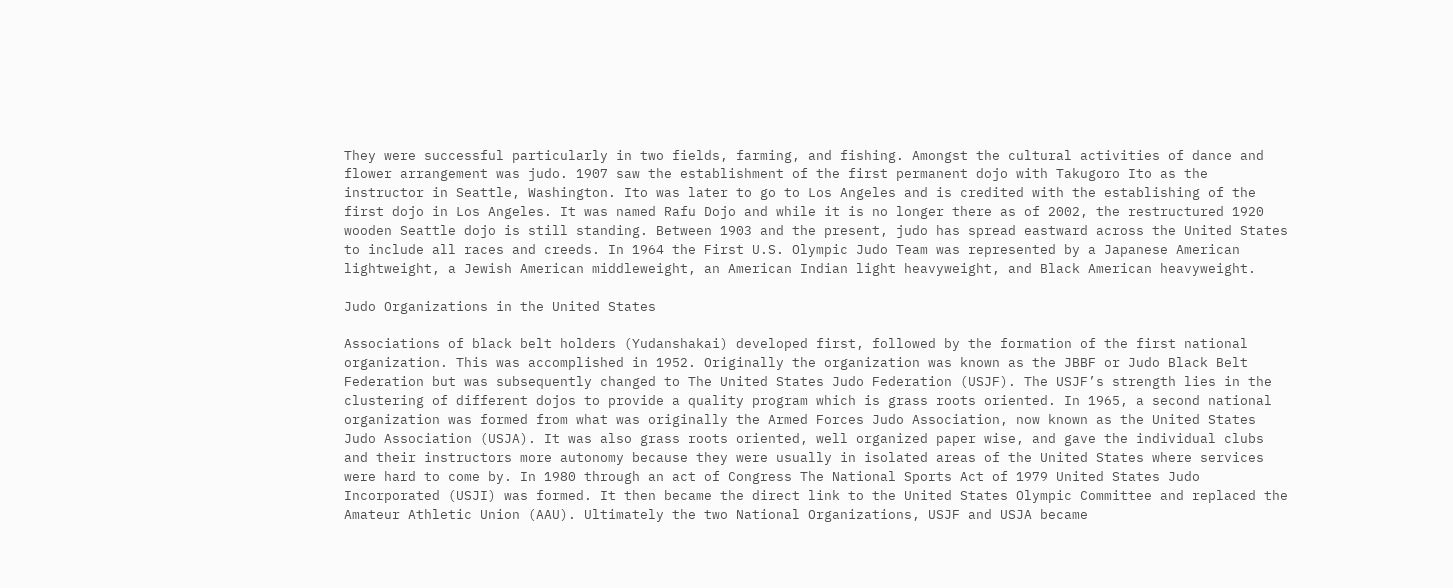They were successful particularly in two fields, farming, and fishing. Amongst the cultural activities of dance and flower arrangement was judo. 1907 saw the establishment of the first permanent dojo with Takugoro Ito as the instructor in Seattle, Washington. Ito was later to go to Los Angeles and is credited with the establishing of the first dojo in Los Angeles. It was named Rafu Dojo and while it is no longer there as of 2002, the restructured 1920 wooden Seattle dojo is still standing. Between 1903 and the present, judo has spread eastward across the United States to include all races and creeds. In 1964 the First U.S. Olympic Judo Team was represented by a Japanese American lightweight, a Jewish American middleweight, an American Indian light heavyweight, and Black American heavyweight.

Judo Organizations in the United States

Associations of black belt holders (Yudanshakai) developed first, followed by the formation of the first national organization. This was accomplished in 1952. Originally the organization was known as the JBBF or Judo Black Belt Federation but was subsequently changed to The United States Judo Federation (USJF). The USJF’s strength lies in the clustering of different dojos to provide a quality program which is grass roots oriented. In 1965, a second national organization was formed from what was originally the Armed Forces Judo Association, now known as the United States Judo Association (USJA). It was also grass roots oriented, well organized paper wise, and gave the individual clubs and their instructors more autonomy because they were usually in isolated areas of the United States where services were hard to come by. In 1980 through an act of Congress The National Sports Act of 1979 United States Judo Incorporated (USJI) was formed. It then became the direct link to the United States Olympic Committee and replaced the Amateur Athletic Union (AAU). Ultimately the two National Organizations, USJF and USJA became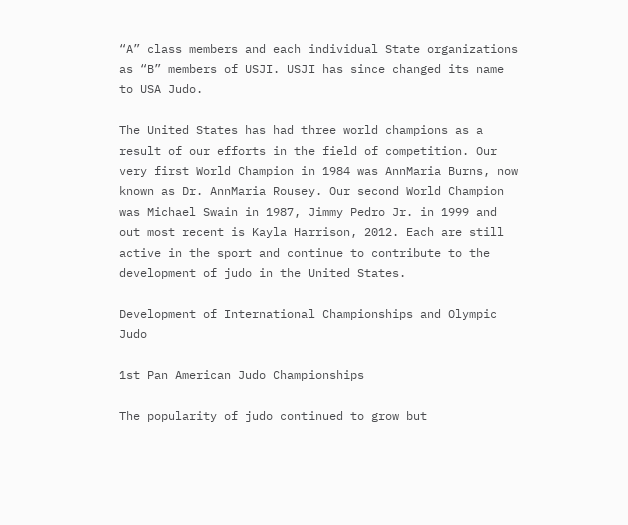“A” class members and each individual State organizations as “B” members of USJI. USJI has since changed its name to USA Judo.

The United States has had three world champions as a result of our efforts in the field of competition. Our very first World Champion in 1984 was AnnMaria Burns, now known as Dr. AnnMaria Rousey. Our second World Champion was Michael Swain in 1987, Jimmy Pedro Jr. in 1999 and out most recent is Kayla Harrison, 2012. Each are still active in the sport and continue to contribute to the development of judo in the United States.

Development of International Championships and Olympic Judo

1st Pan American Judo Championships

The popularity of judo continued to grow but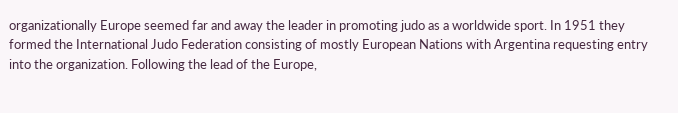organizationally Europe seemed far and away the leader in promoting judo as a worldwide sport. In 1951 they formed the International Judo Federation consisting of mostly European Nations with Argentina requesting entry into the organization. Following the lead of the Europe,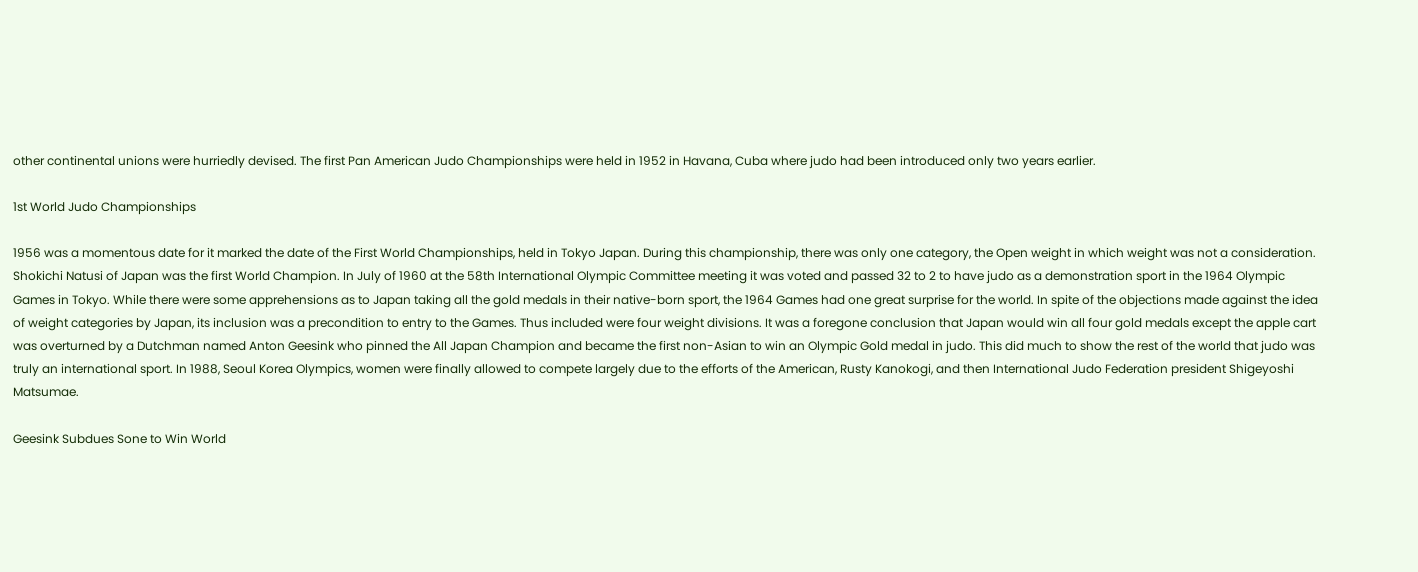other continental unions were hurriedly devised. The first Pan American Judo Championships were held in 1952 in Havana, Cuba where judo had been introduced only two years earlier.

1st World Judo Championships

1956 was a momentous date for it marked the date of the First World Championships, held in Tokyo Japan. During this championship, there was only one category, the Open weight in which weight was not a consideration. Shokichi Natusi of Japan was the first World Champion. In July of 1960 at the 58th International Olympic Committee meeting it was voted and passed 32 to 2 to have judo as a demonstration sport in the 1964 Olympic Games in Tokyo. While there were some apprehensions as to Japan taking all the gold medals in their native-born sport, the 1964 Games had one great surprise for the world. In spite of the objections made against the idea of weight categories by Japan, its inclusion was a precondition to entry to the Games. Thus included were four weight divisions. It was a foregone conclusion that Japan would win all four gold medals except the apple cart was overturned by a Dutchman named Anton Geesink who pinned the All Japan Champion and became the first non-Asian to win an Olympic Gold medal in judo. This did much to show the rest of the world that judo was truly an international sport. In 1988, Seoul Korea Olympics, women were finally allowed to compete largely due to the efforts of the American, Rusty Kanokogi, and then International Judo Federation president Shigeyoshi Matsumae.

Geesink Subdues Sone to Win World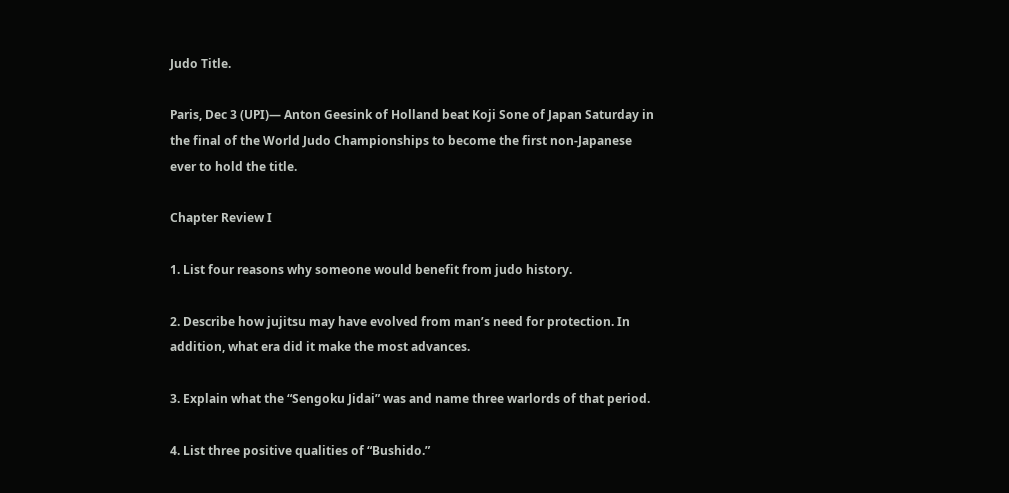Judo Title.

Paris, Dec 3 (UPI)— Anton Geesink of Holland beat Koji Sone of Japan Saturday in the final of the World Judo Championships to become the first non-Japanese ever to hold the title.

Chapter Review I

1. List four reasons why someone would benefit from judo history.

2. Describe how jujitsu may have evolved from man’s need for protection. In addition, what era did it make the most advances.

3. Explain what the “Sengoku Jidai” was and name three warlords of that period.

4. List three positive qualities of “Bushido.”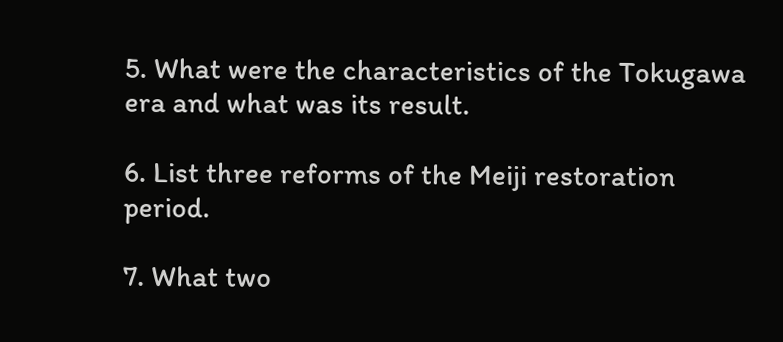5. What were the characteristics of the Tokugawa era and what was its result.

6. List three reforms of the Meiji restoration period.

7. What two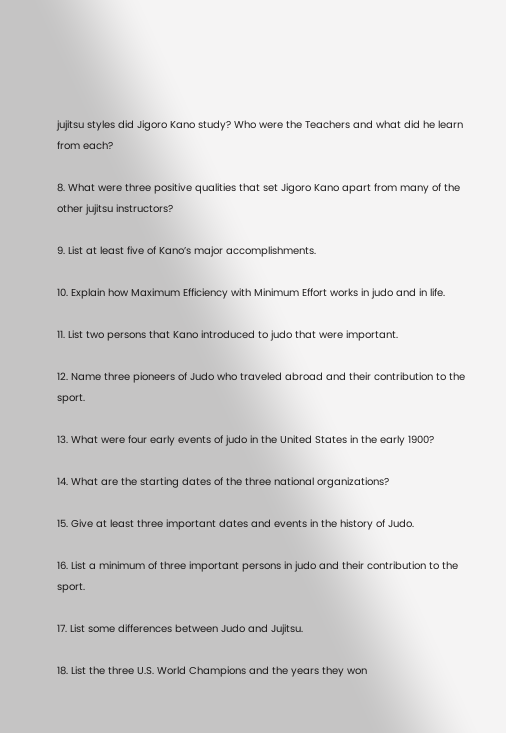jujitsu styles did Jigoro Kano study? Who were the Teachers and what did he learn from each?

8. What were three positive qualities that set Jigoro Kano apart from many of the other jujitsu instructors?

9. List at least five of Kano’s major accomplishments.

10. Explain how Maximum Efficiency with Minimum Effort works in judo and in life.

11. List two persons that Kano introduced to judo that were important.

12. Name three pioneers of Judo who traveled abroad and their contribution to the sport.

13. What were four early events of judo in the United States in the early 1900?

14. What are the starting dates of the three national organizations?

15. Give at least three important dates and events in the history of Judo.

16. List a minimum of three important persons in judo and their contribution to the sport.

17. List some differences between Judo and Jujitsu.

18. List the three U.S. World Champions and the years they won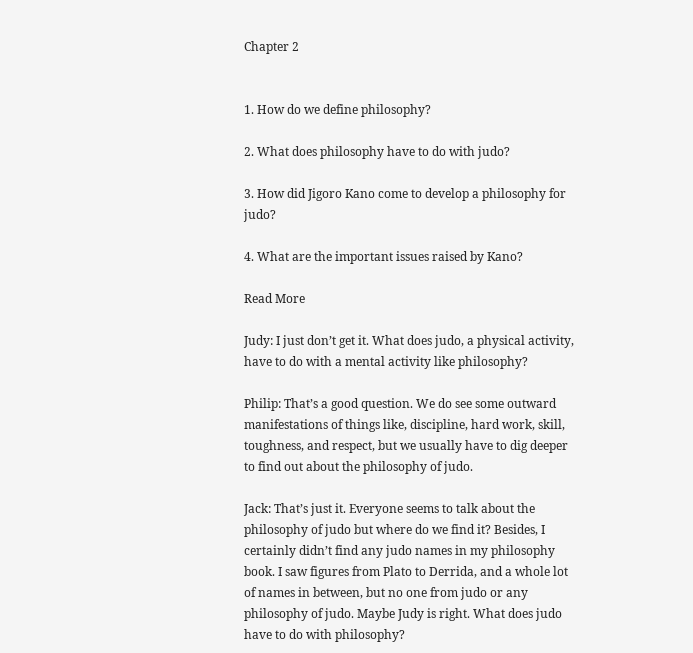Chapter 2


1. How do we define philosophy?

2. What does philosophy have to do with judo?

3. How did Jigoro Kano come to develop a philosophy for judo?

4. What are the important issues raised by Kano?

Read More

Judy: I just don’t get it. What does judo, a physical activity, have to do with a mental activity like philosophy?

Philip: That’s a good question. We do see some outward manifestations of things like, discipline, hard work, skill, toughness, and respect, but we usually have to dig deeper to find out about the philosophy of judo.

Jack: That’s just it. Everyone seems to talk about the philosophy of judo but where do we find it? Besides, I certainly didn’t find any judo names in my philosophy book. I saw figures from Plato to Derrida, and a whole lot of names in between, but no one from judo or any philosophy of judo. Maybe Judy is right. What does judo have to do with philosophy?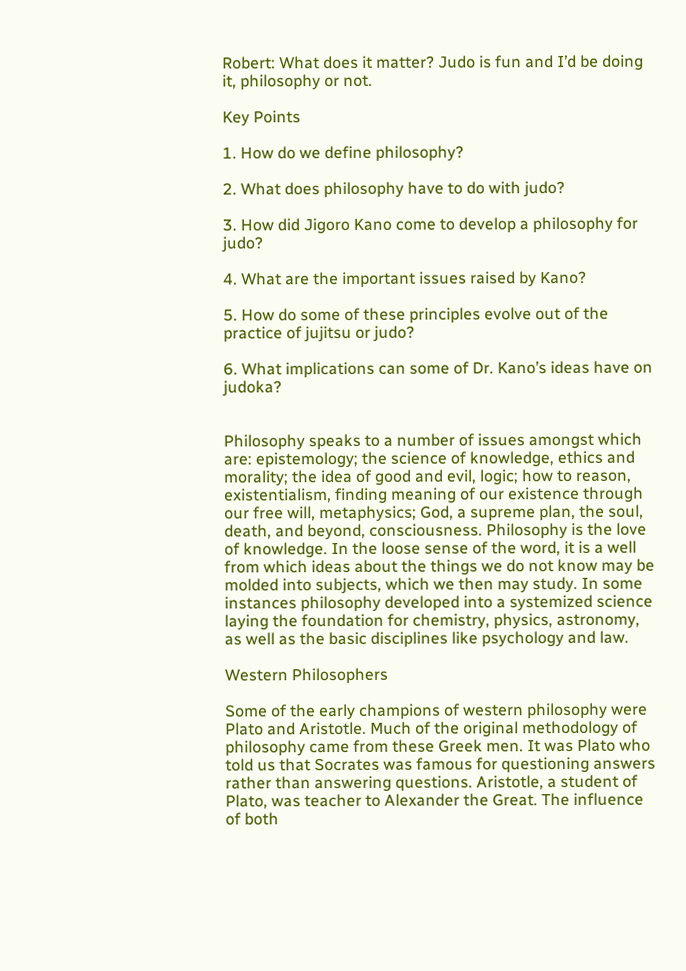Robert: What does it matter? Judo is fun and I’d be doing it, philosophy or not.

Key Points

1. How do we define philosophy?

2. What does philosophy have to do with judo?

3. How did Jigoro Kano come to develop a philosophy for judo?

4. What are the important issues raised by Kano?

5. How do some of these principles evolve out of the practice of jujitsu or judo?

6. What implications can some of Dr. Kano’s ideas have on judoka?


Philosophy speaks to a number of issues amongst which are: epistemology; the science of knowledge, ethics and morality; the idea of good and evil, logic; how to reason, existentialism, finding meaning of our existence through our free will, metaphysics; God, a supreme plan, the soul, death, and beyond, consciousness. Philosophy is the love of knowledge. In the loose sense of the word, it is a well from which ideas about the things we do not know may be molded into subjects, which we then may study. In some instances philosophy developed into a systemized science laying the foundation for chemistry, physics, astronomy, as well as the basic disciplines like psychology and law.

Western Philosophers

Some of the early champions of western philosophy were Plato and Aristotle. Much of the original methodology of philosophy came from these Greek men. It was Plato who told us that Socrates was famous for questioning answers rather than answering questions. Aristotle, a student of Plato, was teacher to Alexander the Great. The influence of both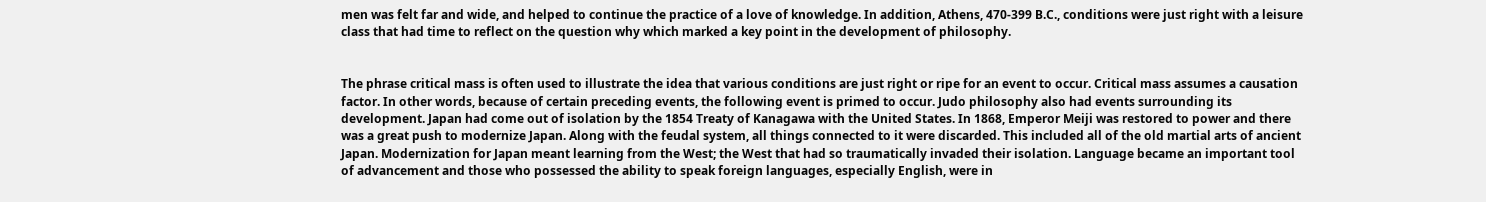men was felt far and wide, and helped to continue the practice of a love of knowledge. In addition, Athens, 470-399 B.C., conditions were just right with a leisure class that had time to reflect on the question why which marked a key point in the development of philosophy.


The phrase critical mass is often used to illustrate the idea that various conditions are just right or ripe for an event to occur. Critical mass assumes a causation factor. In other words, because of certain preceding events, the following event is primed to occur. Judo philosophy also had events surrounding its development. Japan had come out of isolation by the 1854 Treaty of Kanagawa with the United States. In 1868, Emperor Meiji was restored to power and there was a great push to modernize Japan. Along with the feudal system, all things connected to it were discarded. This included all of the old martial arts of ancient Japan. Modernization for Japan meant learning from the West; the West that had so traumatically invaded their isolation. Language became an important tool of advancement and those who possessed the ability to speak foreign languages, especially English, were in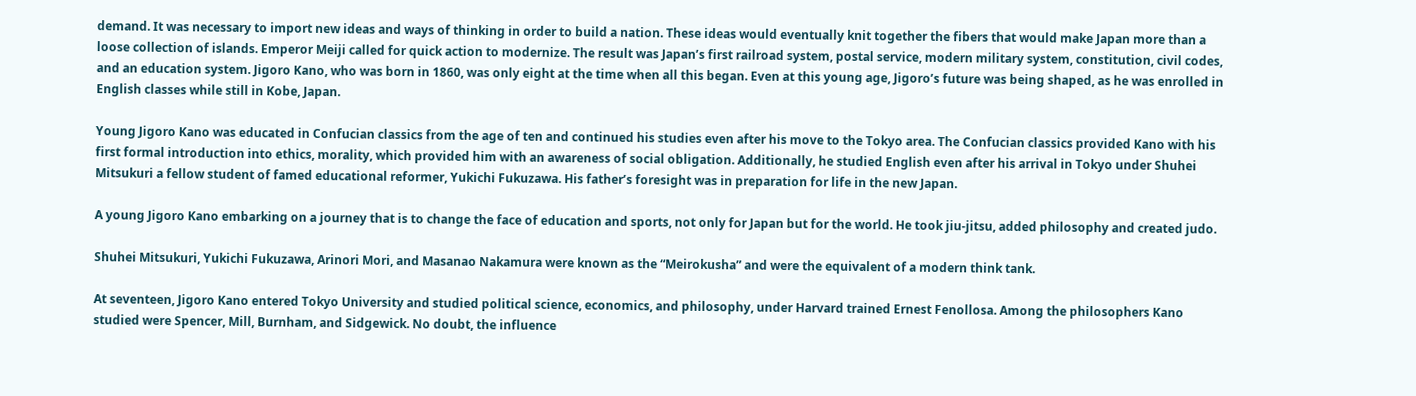demand. It was necessary to import new ideas and ways of thinking in order to build a nation. These ideas would eventually knit together the fibers that would make Japan more than a loose collection of islands. Emperor Meiji called for quick action to modernize. The result was Japan’s first railroad system, postal service, modern military system, constitution, civil codes, and an education system. Jigoro Kano, who was born in 1860, was only eight at the time when all this began. Even at this young age, Jigoro’s future was being shaped, as he was enrolled in English classes while still in Kobe, Japan.

Young Jigoro Kano was educated in Confucian classics from the age of ten and continued his studies even after his move to the Tokyo area. The Confucian classics provided Kano with his first formal introduction into ethics, morality, which provided him with an awareness of social obligation. Additionally, he studied English even after his arrival in Tokyo under Shuhei Mitsukuri a fellow student of famed educational reformer, Yukichi Fukuzawa. His father’s foresight was in preparation for life in the new Japan.

A young Jigoro Kano embarking on a journey that is to change the face of education and sports, not only for Japan but for the world. He took jiu-jitsu, added philosophy and created judo.

Shuhei Mitsukuri, Yukichi Fukuzawa, Arinori Mori, and Masanao Nakamura were known as the “Meirokusha” and were the equivalent of a modern think tank.

At seventeen, Jigoro Kano entered Tokyo University and studied political science, economics, and philosophy, under Harvard trained Ernest Fenollosa. Among the philosophers Kano studied were Spencer, Mill, Burnham, and Sidgewick. No doubt, the influence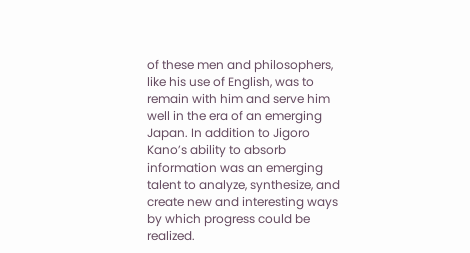of these men and philosophers, like his use of English, was to remain with him and serve him well in the era of an emerging Japan. In addition to Jigoro Kano’s ability to absorb information was an emerging talent to analyze, synthesize, and create new and interesting ways by which progress could be realized.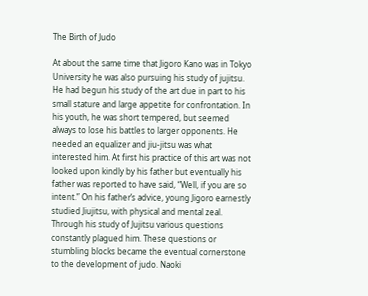The Birth of Judo

At about the same time that Jigoro Kano was in Tokyo University he was also pursuing his study of jujitsu. He had begun his study of the art due in part to his small stature and large appetite for confrontation. In his youth, he was short tempered, but seemed always to lose his battles to larger opponents. He needed an equalizer and jiu-jitsu was what interested him. At first his practice of this art was not looked upon kindly by his father but eventually his father was reported to have said, “Well, if you are so intent.” On his father’s advice, young Jigoro earnestly studied Jiujitsu, with physical and mental zeal. Through his study of Jujitsu various questions constantly plagued him. These questions or stumbling blocks became the eventual cornerstone to the development of judo. Naoki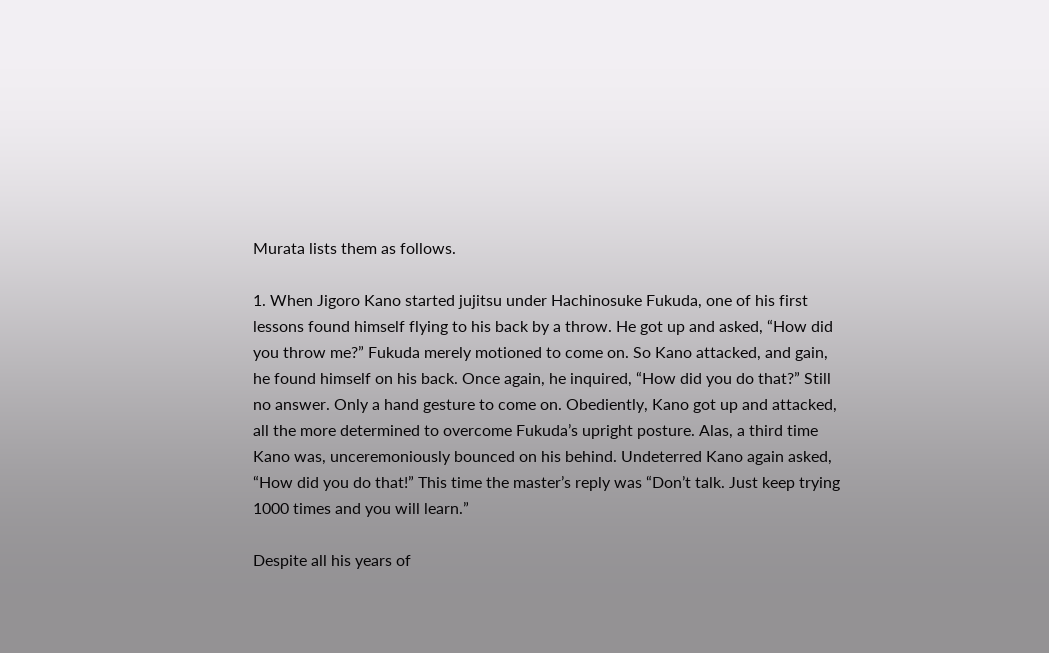Murata lists them as follows.

1. When Jigoro Kano started jujitsu under Hachinosuke Fukuda, one of his first lessons found himself flying to his back by a throw. He got up and asked, “How did you throw me?” Fukuda merely motioned to come on. So Kano attacked, and gain, he found himself on his back. Once again, he inquired, “How did you do that?” Still no answer. Only a hand gesture to come on. Obediently, Kano got up and attacked, all the more determined to overcome Fukuda’s upright posture. Alas, a third time Kano was, unceremoniously bounced on his behind. Undeterred Kano again asked, “How did you do that!” This time the master’s reply was “Don’t talk. Just keep trying 1000 times and you will learn.”

Despite all his years of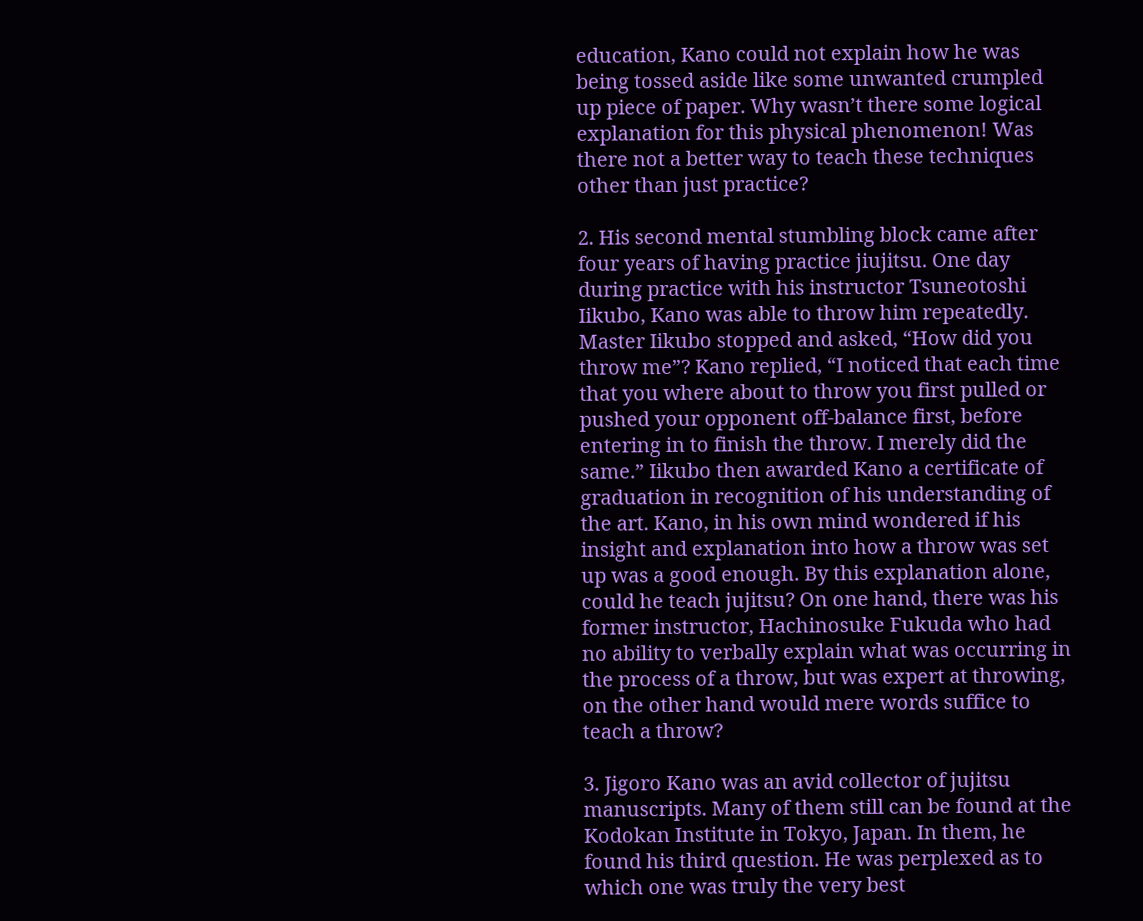education, Kano could not explain how he was being tossed aside like some unwanted crumpled up piece of paper. Why wasn’t there some logical explanation for this physical phenomenon! Was there not a better way to teach these techniques other than just practice?

2. His second mental stumbling block came after four years of having practice jiujitsu. One day during practice with his instructor Tsuneotoshi Iikubo, Kano was able to throw him repeatedly. Master Iikubo stopped and asked, “How did you throw me”? Kano replied, “I noticed that each time that you where about to throw you first pulled or pushed your opponent off-balance first, before entering in to finish the throw. I merely did the same.” Iikubo then awarded Kano a certificate of graduation in recognition of his understanding of the art. Kano, in his own mind wondered if his insight and explanation into how a throw was set up was a good enough. By this explanation alone, could he teach jujitsu? On one hand, there was his former instructor, Hachinosuke Fukuda who had no ability to verbally explain what was occurring in the process of a throw, but was expert at throwing, on the other hand would mere words suffice to teach a throw?

3. Jigoro Kano was an avid collector of jujitsu manuscripts. Many of them still can be found at the Kodokan Institute in Tokyo, Japan. In them, he found his third question. He was perplexed as to which one was truly the very best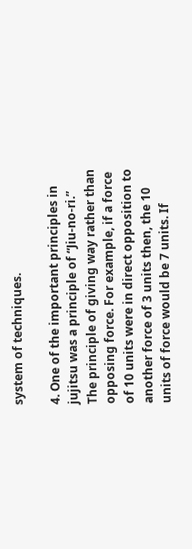system of techniques.

4. One of the important principles in jujitsu was a principle of “Jiu-no-ri.” The principle of giving way rather than opposing force. For example, if a force of 10 units were in direct opposition to another force of 3 units then, the 10 units of force would be 7 units. If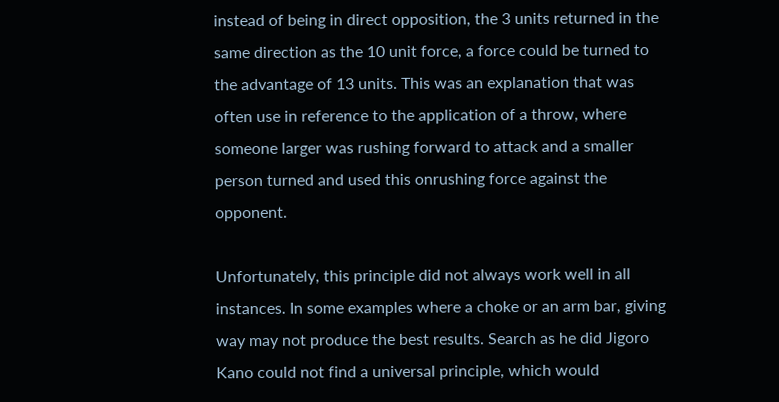instead of being in direct opposition, the 3 units returned in the same direction as the 10 unit force, a force could be turned to the advantage of 13 units. This was an explanation that was often use in reference to the application of a throw, where someone larger was rushing forward to attack and a smaller person turned and used this onrushing force against the opponent.

Unfortunately, this principle did not always work well in all instances. In some examples where a choke or an arm bar, giving way may not produce the best results. Search as he did Jigoro Kano could not find a universal principle, which would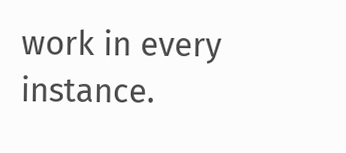work in every instance.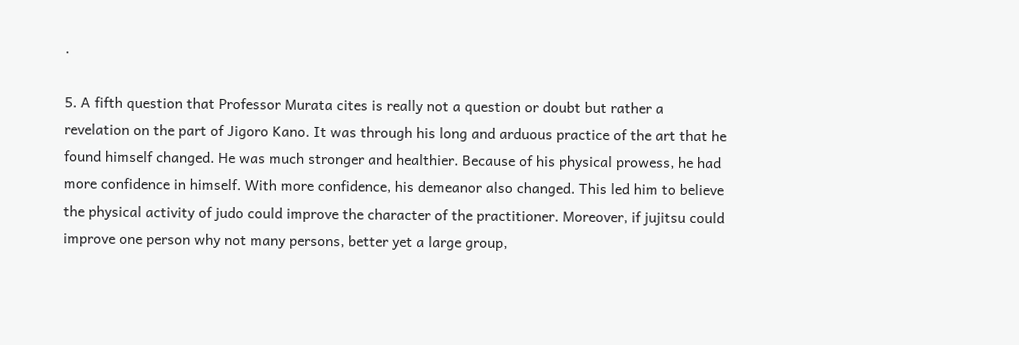.

5. A fifth question that Professor Murata cites is really not a question or doubt but rather a revelation on the part of Jigoro Kano. It was through his long and arduous practice of the art that he found himself changed. He was much stronger and healthier. Because of his physical prowess, he had more confidence in himself. With more confidence, his demeanor also changed. This led him to believe the physical activity of judo could improve the character of the practitioner. Moreover, if jujitsu could improve one person why not many persons, better yet a large group,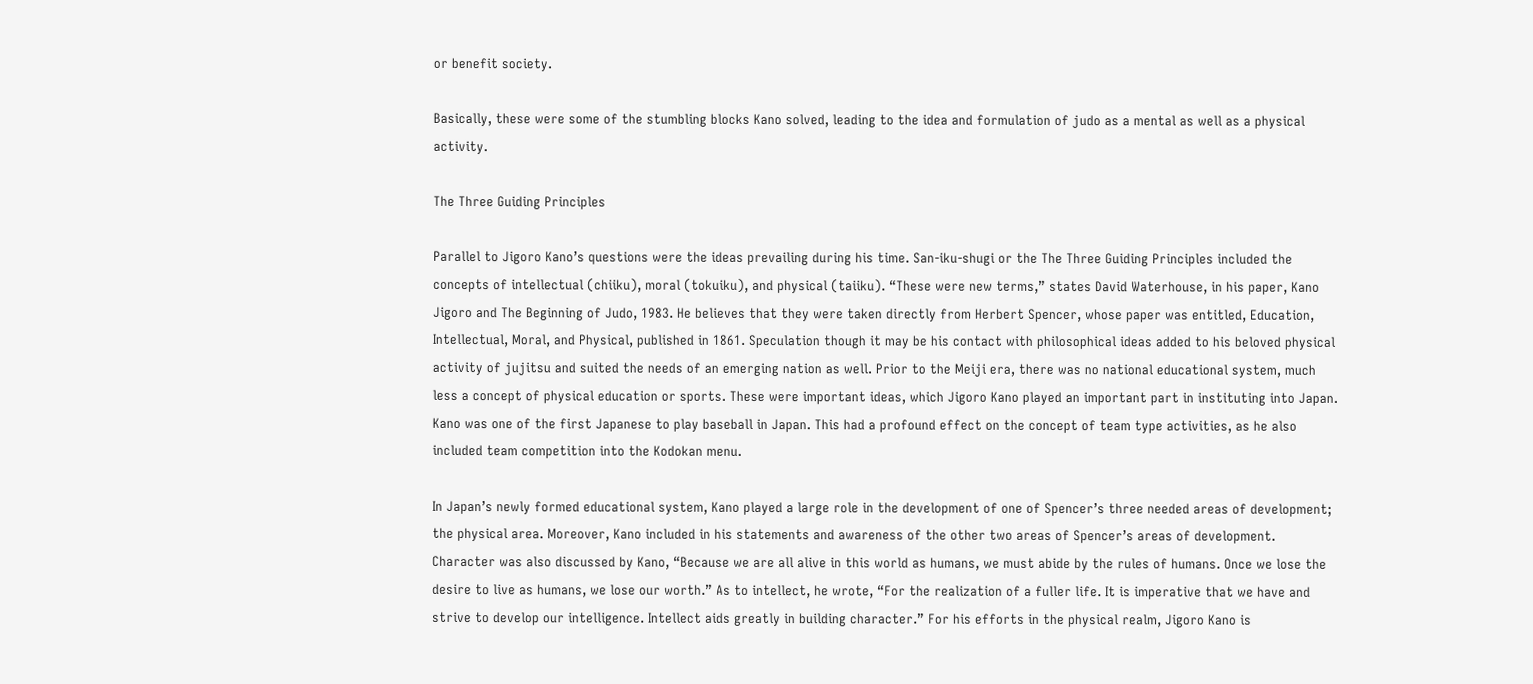or benefit society.

Basically, these were some of the stumbling blocks Kano solved, leading to the idea and formulation of judo as a mental as well as a physical activity.

The Three Guiding Principles

Parallel to Jigoro Kano’s questions were the ideas prevailing during his time. San-iku-shugi or the The Three Guiding Principles included the concepts of intellectual (chiiku), moral (tokuiku), and physical (taiiku). “These were new terms,” states David Waterhouse, in his paper, Kano Jigoro and The Beginning of Judo, 1983. He believes that they were taken directly from Herbert Spencer, whose paper was entitled, Education, Intellectual, Moral, and Physical, published in 1861. Speculation though it may be his contact with philosophical ideas added to his beloved physical activity of jujitsu and suited the needs of an emerging nation as well. Prior to the Meiji era, there was no national educational system, much less a concept of physical education or sports. These were important ideas, which Jigoro Kano played an important part in instituting into Japan. Kano was one of the first Japanese to play baseball in Japan. This had a profound effect on the concept of team type activities, as he also included team competition into the Kodokan menu.

In Japan’s newly formed educational system, Kano played a large role in the development of one of Spencer’s three needed areas of development; the physical area. Moreover, Kano included in his statements and awareness of the other two areas of Spencer’s areas of development. Character was also discussed by Kano, “Because we are all alive in this world as humans, we must abide by the rules of humans. Once we lose the desire to live as humans, we lose our worth.” As to intellect, he wrote, “For the realization of a fuller life. It is imperative that we have and strive to develop our intelligence. Intellect aids greatly in building character.” For his efforts in the physical realm, Jigoro Kano is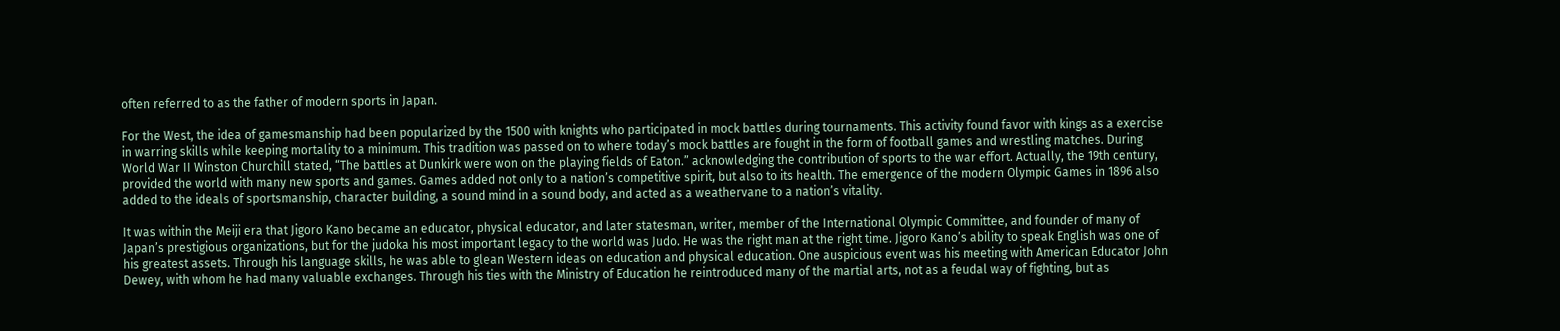often referred to as the father of modern sports in Japan.

For the West, the idea of gamesmanship had been popularized by the 1500 with knights who participated in mock battles during tournaments. This activity found favor with kings as a exercise in warring skills while keeping mortality to a minimum. This tradition was passed on to where today’s mock battles are fought in the form of football games and wrestling matches. During World War II Winston Churchill stated, “The battles at Dunkirk were won on the playing fields of Eaton.” acknowledging the contribution of sports to the war effort. Actually, the 19th century, provided the world with many new sports and games. Games added not only to a nation’s competitive spirit, but also to its health. The emergence of the modern Olympic Games in 1896 also added to the ideals of sportsmanship, character building, a sound mind in a sound body, and acted as a weathervane to a nation’s vitality.

It was within the Meiji era that Jigoro Kano became an educator, physical educator, and later statesman, writer, member of the International Olympic Committee, and founder of many of Japan’s prestigious organizations, but for the judoka his most important legacy to the world was Judo. He was the right man at the right time. Jigoro Kano’s ability to speak English was one of his greatest assets. Through his language skills, he was able to glean Western ideas on education and physical education. One auspicious event was his meeting with American Educator John Dewey, with whom he had many valuable exchanges. Through his ties with the Ministry of Education he reintroduced many of the martial arts, not as a feudal way of fighting, but as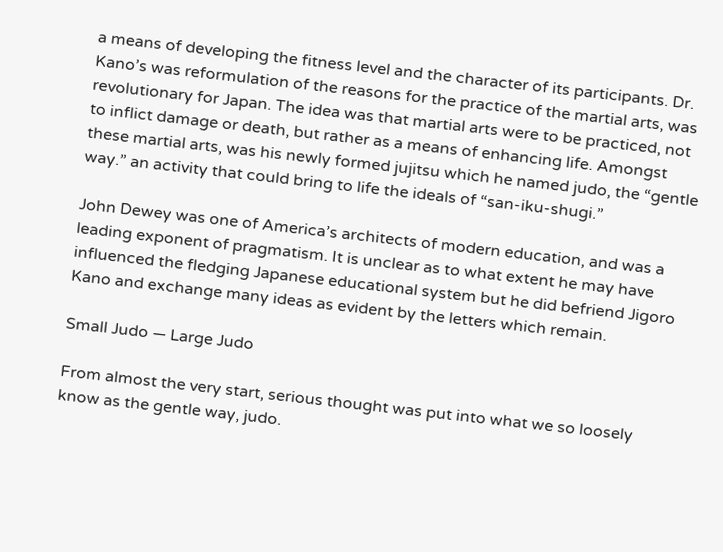a means of developing the fitness level and the character of its participants. Dr. Kano’s was reformulation of the reasons for the practice of the martial arts, was revolutionary for Japan. The idea was that martial arts were to be practiced, not to inflict damage or death, but rather as a means of enhancing life. Amongst these martial arts, was his newly formed jujitsu which he named judo, the “gentle way.” an activity that could bring to life the ideals of “san-iku-shugi.”

John Dewey was one of America’s architects of modern education, and was a leading exponent of pragmatism. It is unclear as to what extent he may have influenced the fledging Japanese educational system but he did befriend Jigoro Kano and exchange many ideas as evident by the letters which remain.

Small Judo — Large Judo

From almost the very start, serious thought was put into what we so loosely know as the gentle way, judo.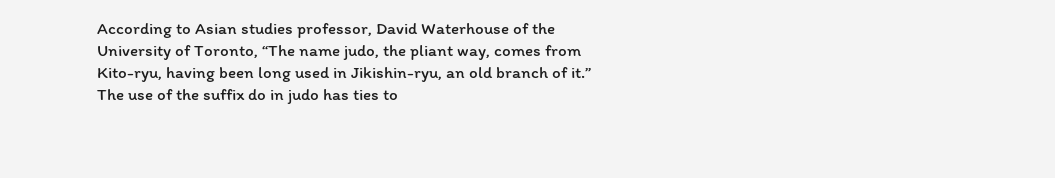According to Asian studies professor, David Waterhouse of the University of Toronto, “The name judo, the pliant way, comes from Kito-ryu, having been long used in Jikishin-ryu, an old branch of it.” The use of the suffix do in judo has ties to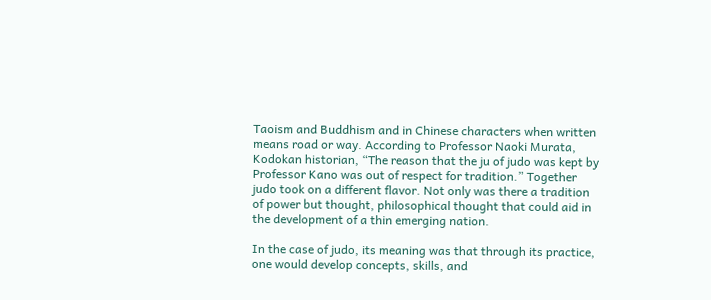Taoism and Buddhism and in Chinese characters when written means road or way. According to Professor Naoki Murata, Kodokan historian, “The reason that the ju of judo was kept by Professor Kano was out of respect for tradition.” Together judo took on a different flavor. Not only was there a tradition of power but thought, philosophical thought that could aid in the development of a thin emerging nation.

In the case of judo, its meaning was that through its practice, one would develop concepts, skills, and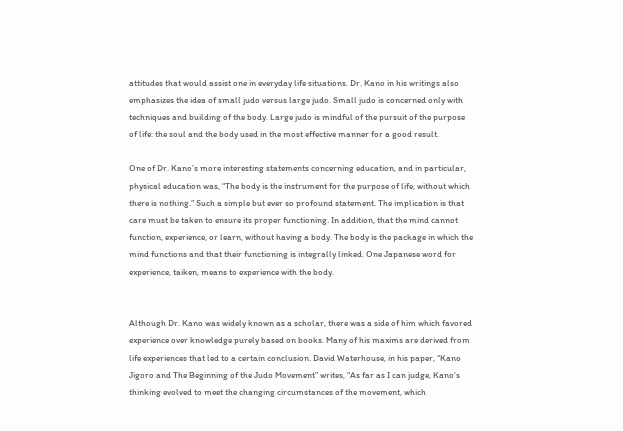attitudes that would assist one in everyday life situations. Dr. Kano in his writings also emphasizes the idea of small judo versus large judo. Small judo is concerned only with techniques and building of the body. Large judo is mindful of the pursuit of the purpose of life: the soul and the body used in the most effective manner for a good result.

One of Dr. Kano’s more interesting statements concerning education, and in particular, physical education was, “The body is the instrument for the purpose of life, without which there is nothing.” Such a simple but ever so profound statement. The implication is that care must be taken to ensure its proper functioning. In addition, that the mind cannot function, experience, or learn, without having a body. The body is the package in which the mind functions and that their functioning is integrally linked. One Japanese word for experience, taiken, means to experience with the body.


Although Dr. Kano was widely known as a scholar, there was a side of him which favored experience over knowledge purely based on books. Many of his maxims are derived from life experiences that led to a certain conclusion. David Waterhouse, in his paper, “Kano Jigoro and The Beginning of the Judo Movement” writes, “As far as I can judge, Kano’s thinking evolved to meet the changing circumstances of the movement, which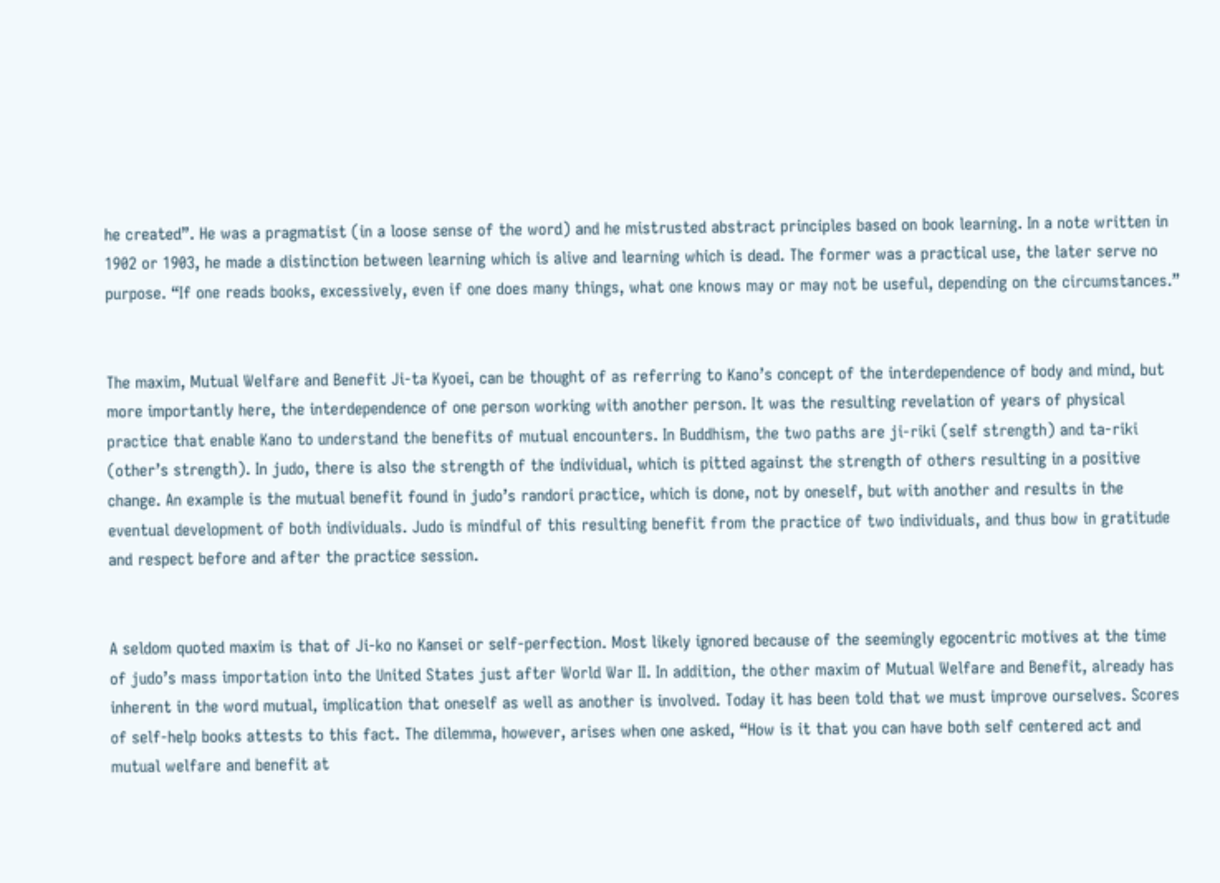he created”. He was a pragmatist (in a loose sense of the word) and he mistrusted abstract principles based on book learning. In a note written in 1902 or 1903, he made a distinction between learning which is alive and learning which is dead. The former was a practical use, the later serve no purpose. “If one reads books, excessively, even if one does many things, what one knows may or may not be useful, depending on the circumstances.”


The maxim, Mutual Welfare and Benefit Ji-ta Kyoei, can be thought of as referring to Kano’s concept of the interdependence of body and mind, but more importantly here, the interdependence of one person working with another person. It was the resulting revelation of years of physical practice that enable Kano to understand the benefits of mutual encounters. In Buddhism, the two paths are ji-riki (self strength) and ta-riki (other’s strength). In judo, there is also the strength of the individual, which is pitted against the strength of others resulting in a positive change. An example is the mutual benefit found in judo’s randori practice, which is done, not by oneself, but with another and results in the eventual development of both individuals. Judo is mindful of this resulting benefit from the practice of two individuals, and thus bow in gratitude and respect before and after the practice session.


A seldom quoted maxim is that of Ji-ko no Kansei or self-perfection. Most likely ignored because of the seemingly egocentric motives at the time of judo’s mass importation into the United States just after World War II. In addition, the other maxim of Mutual Welfare and Benefit, already has inherent in the word mutual, implication that oneself as well as another is involved. Today it has been told that we must improve ourselves. Scores of self-help books attests to this fact. The dilemma, however, arises when one asked, “How is it that you can have both self centered act and mutual welfare and benefit at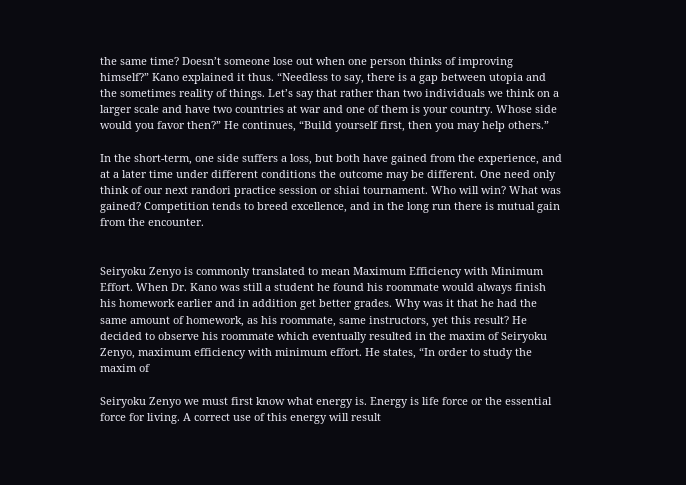the same time? Doesn’t someone lose out when one person thinks of improving himself?” Kano explained it thus. “Needless to say, there is a gap between utopia and the sometimes reality of things. Let’s say that rather than two individuals we think on a larger scale and have two countries at war and one of them is your country. Whose side would you favor then?” He continues, “Build yourself first, then you may help others.”

In the short-term, one side suffers a loss, but both have gained from the experience, and at a later time under different conditions the outcome may be different. One need only think of our next randori practice session or shiai tournament. Who will win? What was gained? Competition tends to breed excellence, and in the long run there is mutual gain from the encounter.


Seiryoku Zenyo is commonly translated to mean Maximum Efficiency with Minimum Effort. When Dr. Kano was still a student he found his roommate would always finish his homework earlier and in addition get better grades. Why was it that he had the same amount of homework, as his roommate, same instructors, yet this result? He decided to observe his roommate which eventually resulted in the maxim of Seiryoku Zenyo, maximum efficiency with minimum effort. He states, “In order to study the maxim of

Seiryoku Zenyo we must first know what energy is. Energy is life force or the essential force for living. A correct use of this energy will result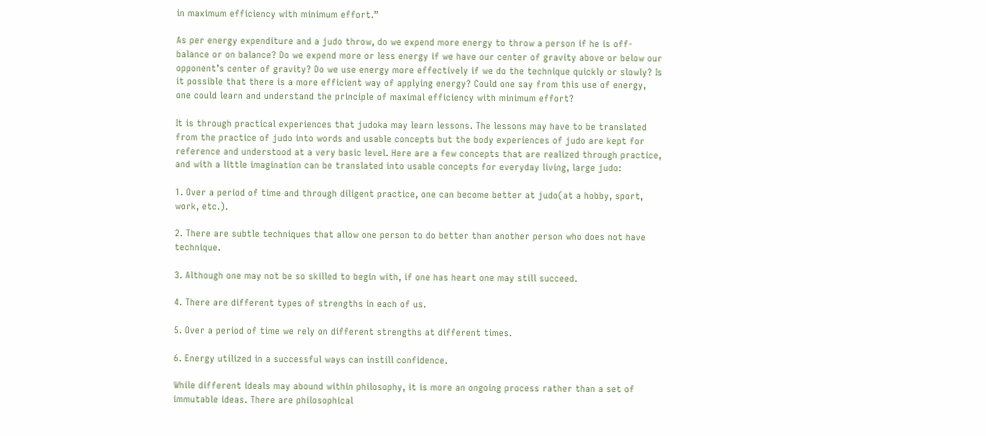in maximum efficiency with minimum effort.”

As per energy expenditure and a judo throw, do we expend more energy to throw a person if he is off-balance or on balance? Do we expend more or less energy if we have our center of gravity above or below our opponent’s center of gravity? Do we use energy more effectively if we do the technique quickly or slowly? Is it possible that there is a more efficient way of applying energy? Could one say from this use of energy, one could learn and understand the principle of maximal efficiency with minimum effort?

It is through practical experiences that judoka may learn lessons. The lessons may have to be translated from the practice of judo into words and usable concepts but the body experiences of judo are kept for reference and understood at a very basic level. Here are a few concepts that are realized through practice, and with a little imagination can be translated into usable concepts for everyday living, large judo:

1. Over a period of time and through diligent practice, one can become better at judo(at a hobby, sport, work, etc.).

2. There are subtle techniques that allow one person to do better than another person who does not have technique.

3. Although one may not be so skilled to begin with, if one has heart one may still succeed.

4. There are different types of strengths in each of us.

5. Over a period of time we rely on different strengths at different times.

6. Energy utilized in a successful ways can instill confidence.

While different ideals may abound within philosophy, it is more an ongoing process rather than a set of immutable ideas. There are philosophical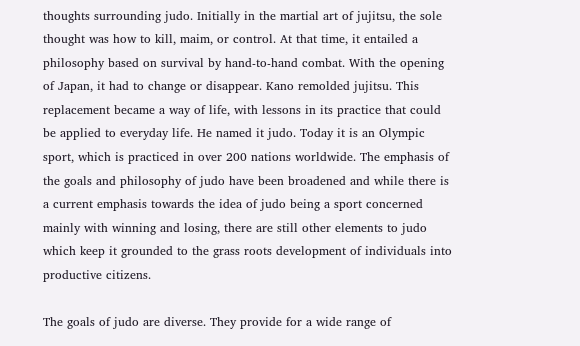thoughts surrounding judo. Initially in the martial art of jujitsu, the sole thought was how to kill, maim, or control. At that time, it entailed a philosophy based on survival by hand-to-hand combat. With the opening of Japan, it had to change or disappear. Kano remolded jujitsu. This replacement became a way of life, with lessons in its practice that could be applied to everyday life. He named it judo. Today it is an Olympic sport, which is practiced in over 200 nations worldwide. The emphasis of the goals and philosophy of judo have been broadened and while there is a current emphasis towards the idea of judo being a sport concerned mainly with winning and losing, there are still other elements to judo which keep it grounded to the grass roots development of individuals into productive citizens.

The goals of judo are diverse. They provide for a wide range of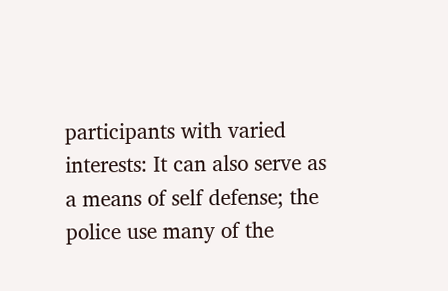participants with varied interests: It can also serve as a means of self defense; the police use many of the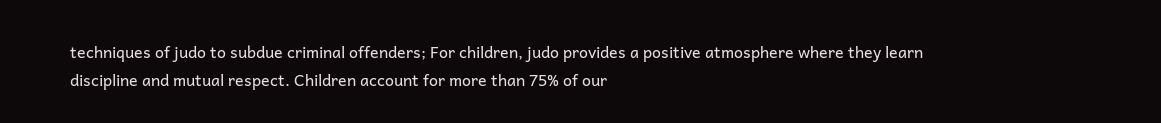techniques of judo to subdue criminal offenders; For children, judo provides a positive atmosphere where they learn discipline and mutual respect. Children account for more than 75% of our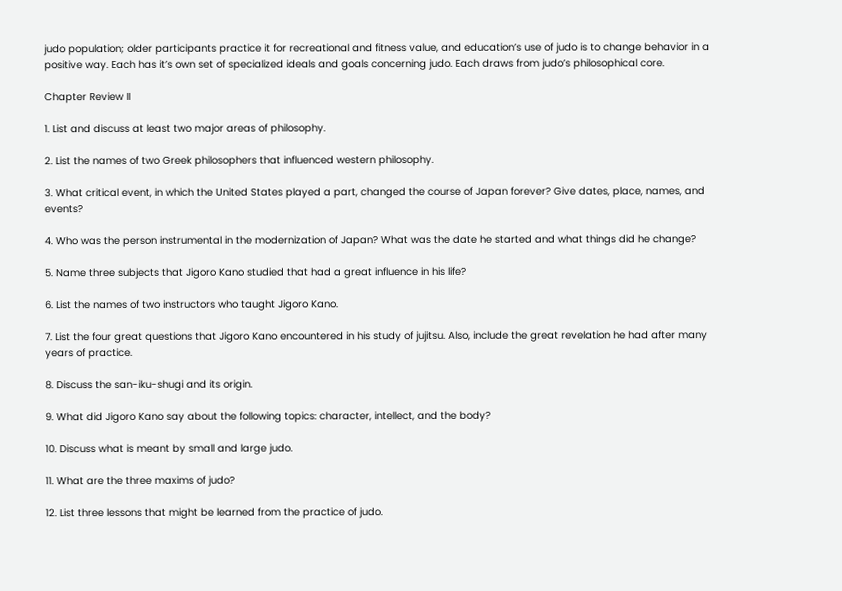judo population; older participants practice it for recreational and fitness value, and education’s use of judo is to change behavior in a positive way. Each has it’s own set of specialized ideals and goals concerning judo. Each draws from judo’s philosophical core.

Chapter Review II

1. List and discuss at least two major areas of philosophy.

2. List the names of two Greek philosophers that influenced western philosophy.

3. What critical event, in which the United States played a part, changed the course of Japan forever? Give dates, place, names, and events?

4. Who was the person instrumental in the modernization of Japan? What was the date he started and what things did he change?

5. Name three subjects that Jigoro Kano studied that had a great influence in his life?

6. List the names of two instructors who taught Jigoro Kano.

7. List the four great questions that Jigoro Kano encountered in his study of jujitsu. Also, include the great revelation he had after many years of practice.

8. Discuss the san-iku-shugi and its origin.

9. What did Jigoro Kano say about the following topics: character, intellect, and the body?

10. Discuss what is meant by small and large judo.

11. What are the three maxims of judo?

12. List three lessons that might be learned from the practice of judo.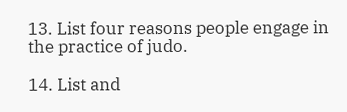13. List four reasons people engage in the practice of judo.

14. List and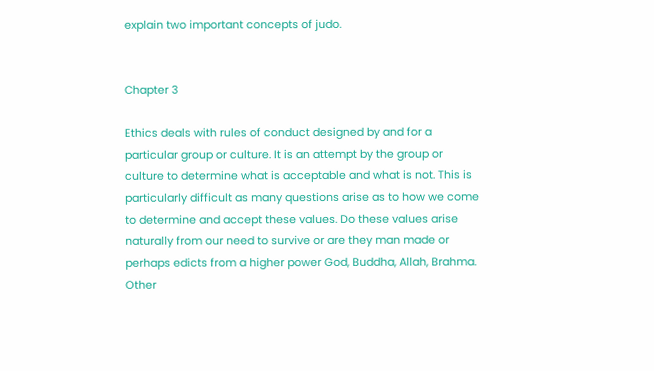explain two important concepts of judo.


Chapter 3

Ethics deals with rules of conduct designed by and for a particular group or culture. It is an attempt by the group or culture to determine what is acceptable and what is not. This is particularly difficult as many questions arise as to how we come to determine and accept these values. Do these values arise naturally from our need to survive or are they man made or perhaps edicts from a higher power God, Buddha, Allah, Brahma. Other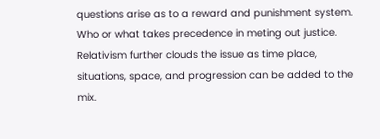questions arise as to a reward and punishment system. Who or what takes precedence in meting out justice. Relativism further clouds the issue as time place, situations, space, and progression can be added to the mix.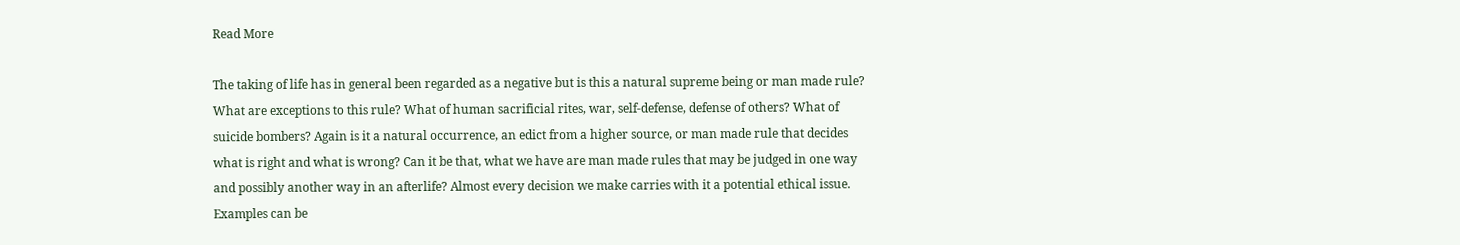Read More

The taking of life has in general been regarded as a negative but is this a natural supreme being or man made rule? What are exceptions to this rule? What of human sacrificial rites, war, self-defense, defense of others? What of suicide bombers? Again is it a natural occurrence, an edict from a higher source, or man made rule that decides what is right and what is wrong? Can it be that, what we have are man made rules that may be judged in one way and possibly another way in an afterlife? Almost every decision we make carries with it a potential ethical issue. Examples can be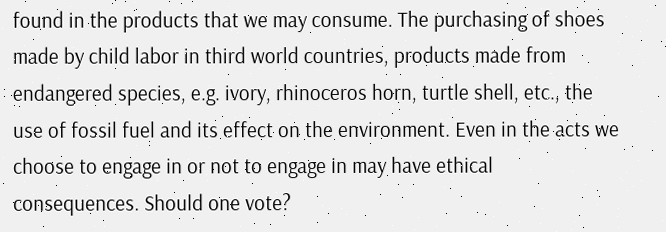found in the products that we may consume. The purchasing of shoes made by child labor in third world countries, products made from endangered species, e.g. ivory, rhinoceros horn, turtle shell, etc., the use of fossil fuel and its effect on the environment. Even in the acts we choose to engage in or not to engage in may have ethical consequences. Should one vote?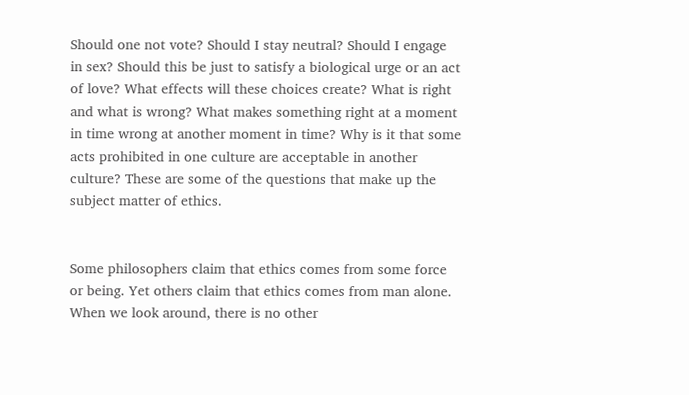Should one not vote? Should I stay neutral? Should I engage in sex? Should this be just to satisfy a biological urge or an act of love? What effects will these choices create? What is right and what is wrong? What makes something right at a moment in time wrong at another moment in time? Why is it that some acts prohibited in one culture are acceptable in another culture? These are some of the questions that make up the subject matter of ethics.


Some philosophers claim that ethics comes from some force or being. Yet others claim that ethics comes from man alone. When we look around, there is no other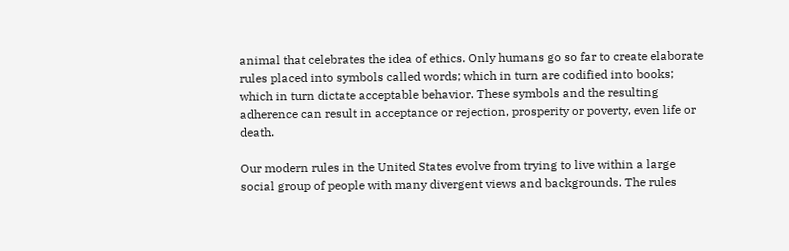animal that celebrates the idea of ethics. Only humans go so far to create elaborate rules placed into symbols called words; which in turn are codified into books; which in turn dictate acceptable behavior. These symbols and the resulting adherence can result in acceptance or rejection, prosperity or poverty, even life or death.

Our modern rules in the United States evolve from trying to live within a large social group of people with many divergent views and backgrounds. The rules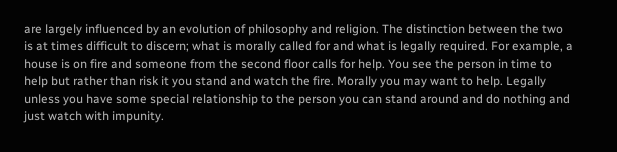are largely influenced by an evolution of philosophy and religion. The distinction between the two is at times difficult to discern; what is morally called for and what is legally required. For example, a house is on fire and someone from the second floor calls for help. You see the person in time to help but rather than risk it you stand and watch the fire. Morally you may want to help. Legally unless you have some special relationship to the person you can stand around and do nothing and just watch with impunity.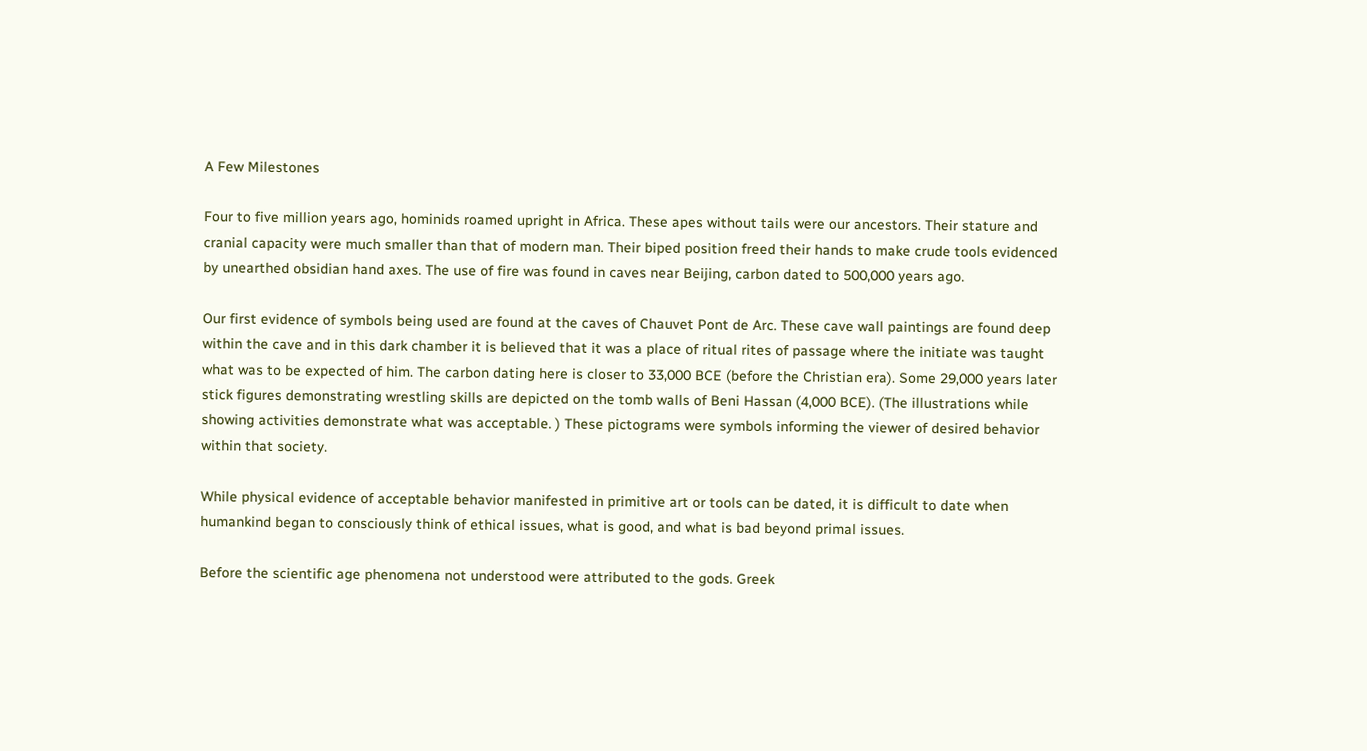A Few Milestones

Four to five million years ago, hominids roamed upright in Africa. These apes without tails were our ancestors. Their stature and cranial capacity were much smaller than that of modern man. Their biped position freed their hands to make crude tools evidenced by unearthed obsidian hand axes. The use of fire was found in caves near Beijing, carbon dated to 500,000 years ago.

Our first evidence of symbols being used are found at the caves of Chauvet Pont de Arc. These cave wall paintings are found deep within the cave and in this dark chamber it is believed that it was a place of ritual rites of passage where the initiate was taught what was to be expected of him. The carbon dating here is closer to 33,000 BCE (before the Christian era). Some 29,000 years later stick figures demonstrating wrestling skills are depicted on the tomb walls of Beni Hassan (4,000 BCE). (The illustrations while showing activities demonstrate what was acceptable. ) These pictograms were symbols informing the viewer of desired behavior within that society.

While physical evidence of acceptable behavior manifested in primitive art or tools can be dated, it is difficult to date when humankind began to consciously think of ethical issues, what is good, and what is bad beyond primal issues.

Before the scientific age phenomena not understood were attributed to the gods. Greek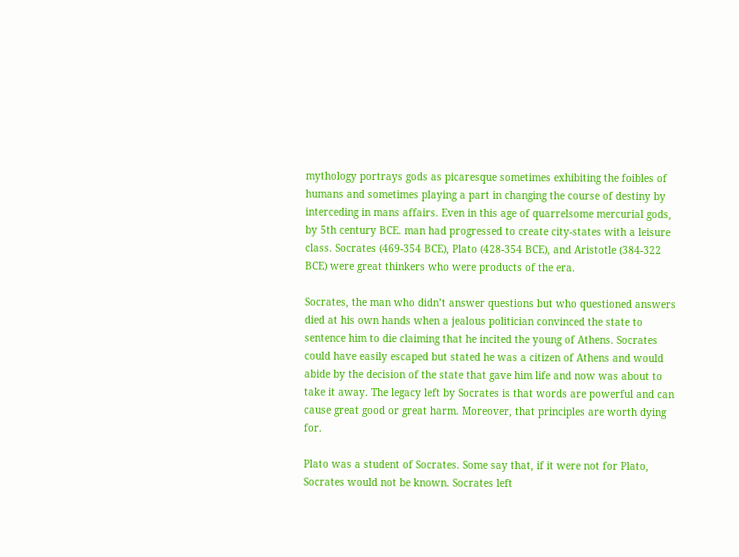mythology portrays gods as picaresque sometimes exhibiting the foibles of humans and sometimes playing a part in changing the course of destiny by interceding in mans affairs. Even in this age of quarrelsome mercurial gods, by 5th century BCE. man had progressed to create city-states with a leisure class. Socrates (469-354 BCE), Plato (428-354 BCE), and Aristotle (384-322 BCE) were great thinkers who were products of the era.

Socrates, the man who didn’t answer questions but who questioned answers died at his own hands when a jealous politician convinced the state to sentence him to die claiming that he incited the young of Athens. Socrates could have easily escaped but stated he was a citizen of Athens and would abide by the decision of the state that gave him life and now was about to take it away. The legacy left by Socrates is that words are powerful and can cause great good or great harm. Moreover, that principles are worth dying for.

Plato was a student of Socrates. Some say that, if it were not for Plato, Socrates would not be known. Socrates left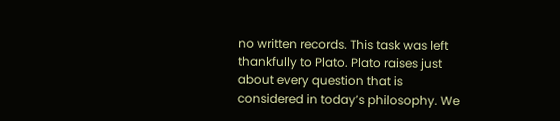no written records. This task was left thankfully to Plato. Plato raises just about every question that is considered in today’s philosophy. We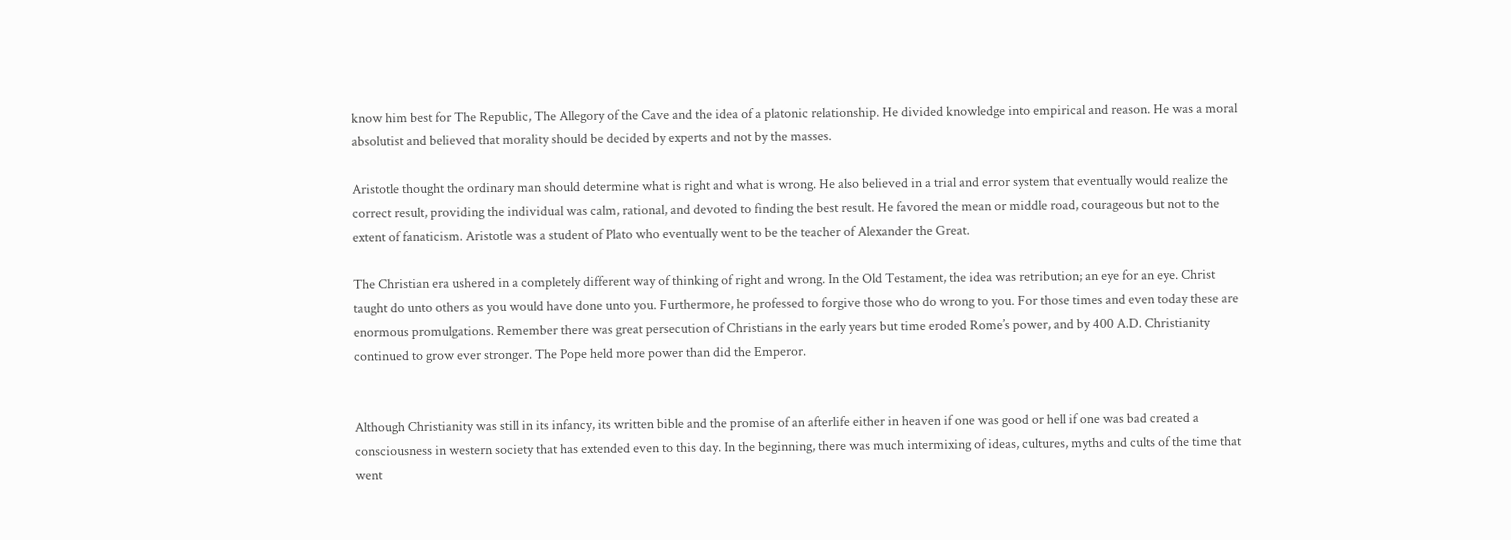know him best for The Republic, The Allegory of the Cave and the idea of a platonic relationship. He divided knowledge into empirical and reason. He was a moral absolutist and believed that morality should be decided by experts and not by the masses.

Aristotle thought the ordinary man should determine what is right and what is wrong. He also believed in a trial and error system that eventually would realize the correct result, providing the individual was calm, rational, and devoted to finding the best result. He favored the mean or middle road, courageous but not to the extent of fanaticism. Aristotle was a student of Plato who eventually went to be the teacher of Alexander the Great.

The Christian era ushered in a completely different way of thinking of right and wrong. In the Old Testament, the idea was retribution; an eye for an eye. Christ taught do unto others as you would have done unto you. Furthermore, he professed to forgive those who do wrong to you. For those times and even today these are enormous promulgations. Remember there was great persecution of Christians in the early years but time eroded Rome’s power, and by 400 A.D. Christianity continued to grow ever stronger. The Pope held more power than did the Emperor.


Although Christianity was still in its infancy, its written bible and the promise of an afterlife either in heaven if one was good or hell if one was bad created a consciousness in western society that has extended even to this day. In the beginning, there was much intermixing of ideas, cultures, myths and cults of the time that went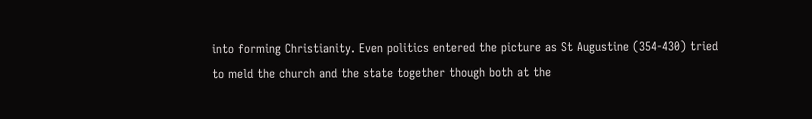into forming Christianity. Even politics entered the picture as St Augustine (354-430) tried to meld the church and the state together though both at the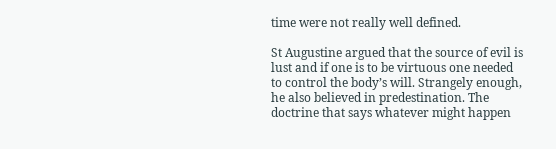time were not really well defined.

St Augustine argued that the source of evil is lust and if one is to be virtuous one needed to control the body’s will. Strangely enough, he also believed in predestination. The doctrine that says whatever might happen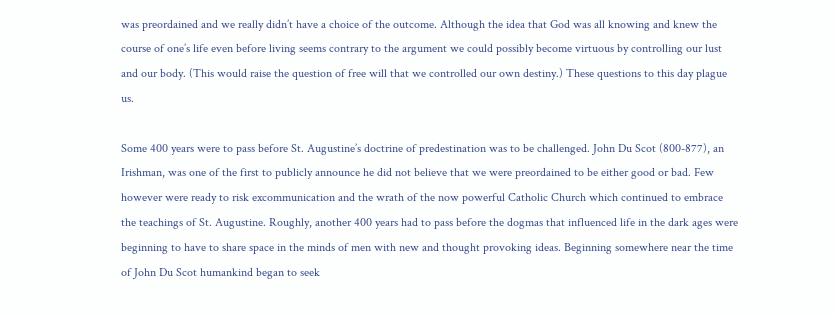was preordained and we really didn’t have a choice of the outcome. Although the idea that God was all knowing and knew the course of one’s life even before living seems contrary to the argument we could possibly become virtuous by controlling our lust and our body. (This would raise the question of free will that we controlled our own destiny.) These questions to this day plague us.

Some 400 years were to pass before St. Augustine’s doctrine of predestination was to be challenged. John Du Scot (800-877), an Irishman, was one of the first to publicly announce he did not believe that we were preordained to be either good or bad. Few however were ready to risk excommunication and the wrath of the now powerful Catholic Church which continued to embrace the teachings of St. Augustine. Roughly, another 400 years had to pass before the dogmas that influenced life in the dark ages were beginning to have to share space in the minds of men with new and thought provoking ideas. Beginning somewhere near the time of John Du Scot humankind began to seek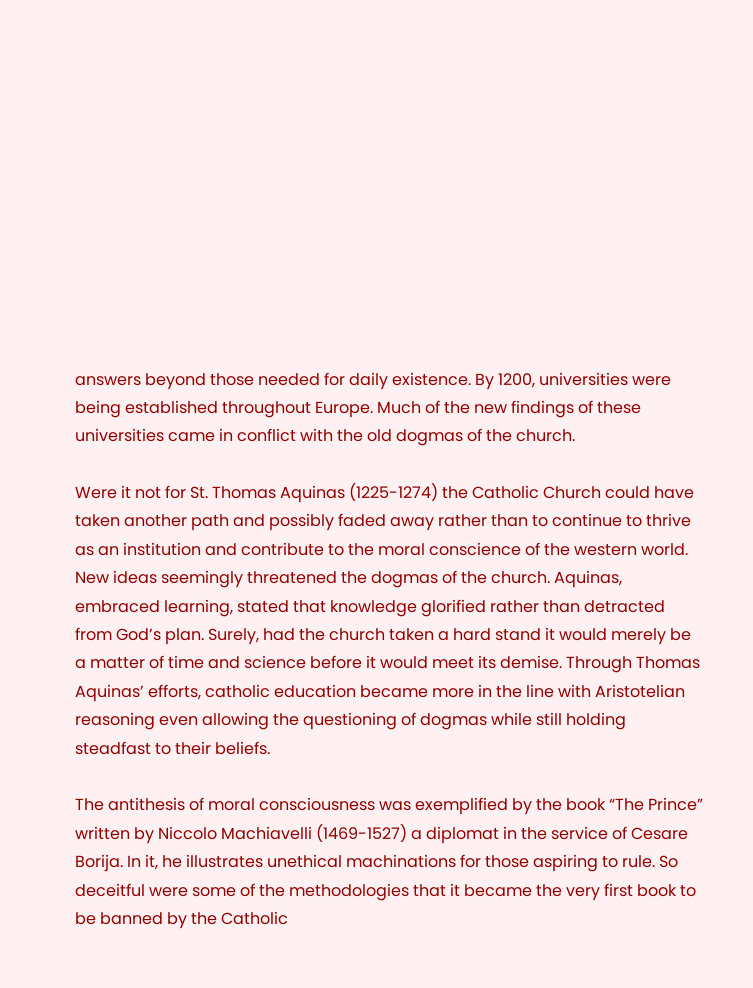answers beyond those needed for daily existence. By 1200, universities were being established throughout Europe. Much of the new findings of these universities came in conflict with the old dogmas of the church.

Were it not for St. Thomas Aquinas (1225-1274) the Catholic Church could have taken another path and possibly faded away rather than to continue to thrive as an institution and contribute to the moral conscience of the western world. New ideas seemingly threatened the dogmas of the church. Aquinas, embraced learning, stated that knowledge glorified rather than detracted from God’s plan. Surely, had the church taken a hard stand it would merely be a matter of time and science before it would meet its demise. Through Thomas Aquinas’ efforts, catholic education became more in the line with Aristotelian reasoning even allowing the questioning of dogmas while still holding steadfast to their beliefs.

The antithesis of moral consciousness was exemplified by the book “The Prince” written by Niccolo Machiavelli (1469-1527) a diplomat in the service of Cesare Borija. In it, he illustrates unethical machinations for those aspiring to rule. So deceitful were some of the methodologies that it became the very first book to be banned by the Catholic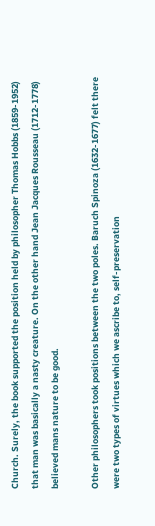Church. Surely, the book supported the position held by philosopher Thomas Hobbs (1859-1952) that man was basically a nasty creature. On the other hand Jean Jacques Rousseau (1712-1778) believed mans nature to be good.

Other philosophers took positions between the two poles. Baruch Spinoza (1632-1677) felt there were two types of virtues which we ascribe to, self-preservation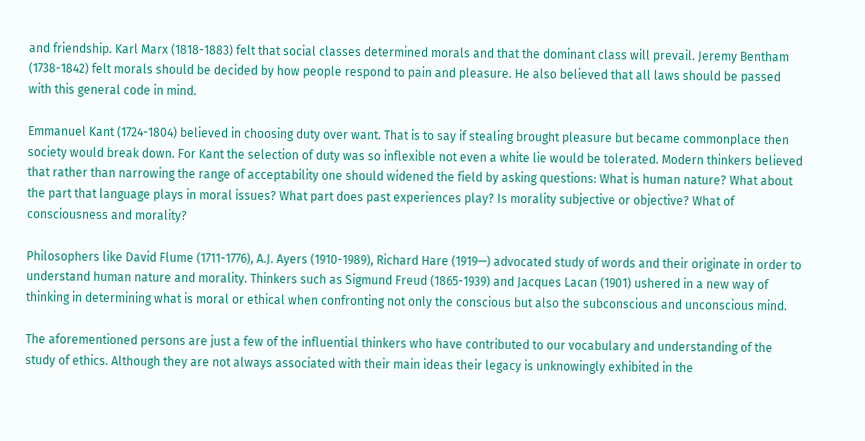and friendship. Karl Marx (1818-1883) felt that social classes determined morals and that the dominant class will prevail. Jeremy Bentham (1738-1842) felt morals should be decided by how people respond to pain and pleasure. He also believed that all laws should be passed with this general code in mind.

Emmanuel Kant (1724-1804) believed in choosing duty over want. That is to say if stealing brought pleasure but became commonplace then society would break down. For Kant the selection of duty was so inflexible not even a white lie would be tolerated. Modern thinkers believed that rather than narrowing the range of acceptability one should widened the field by asking questions: What is human nature? What about the part that language plays in moral issues? What part does past experiences play? Is morality subjective or objective? What of consciousness and morality?

Philosophers like David Flume (1711-1776), A.J. Ayers (1910-1989), Richard Hare (1919—) advocated study of words and their originate in order to understand human nature and morality. Thinkers such as Sigmund Freud (1865-1939) and Jacques Lacan (1901) ushered in a new way of thinking in determining what is moral or ethical when confronting not only the conscious but also the subconscious and unconscious mind.

The aforementioned persons are just a few of the influential thinkers who have contributed to our vocabulary and understanding of the study of ethics. Although they are not always associated with their main ideas their legacy is unknowingly exhibited in the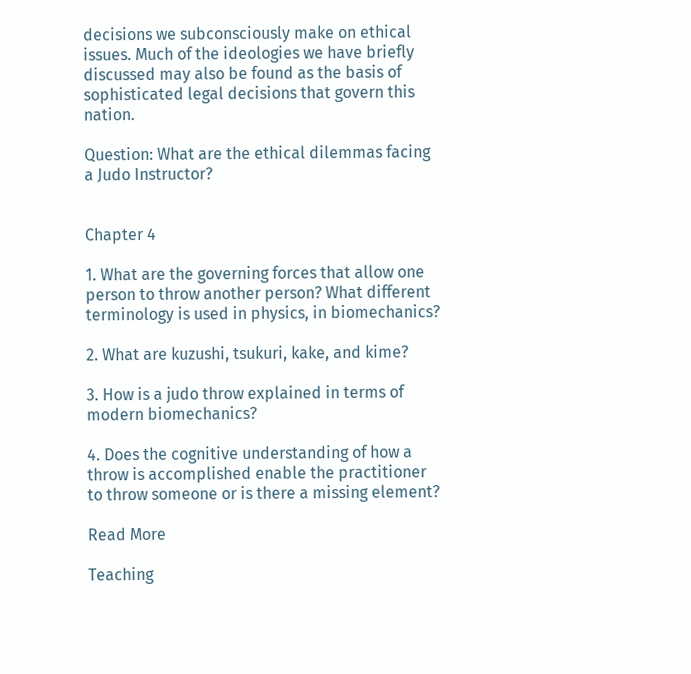decisions we subconsciously make on ethical issues. Much of the ideologies we have briefly discussed may also be found as the basis of sophisticated legal decisions that govern this nation.

Question: What are the ethical dilemmas facing a Judo Instructor?


Chapter 4

1. What are the governing forces that allow one person to throw another person? What different terminology is used in physics, in biomechanics?

2. What are kuzushi, tsukuri, kake, and kime?

3. How is a judo throw explained in terms of modern biomechanics?

4. Does the cognitive understanding of how a throw is accomplished enable the practitioner to throw someone or is there a missing element?

Read More

Teaching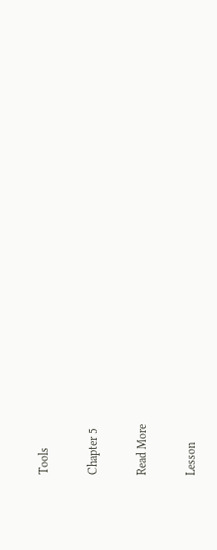Tools

Chapter 5

Read More

Lesson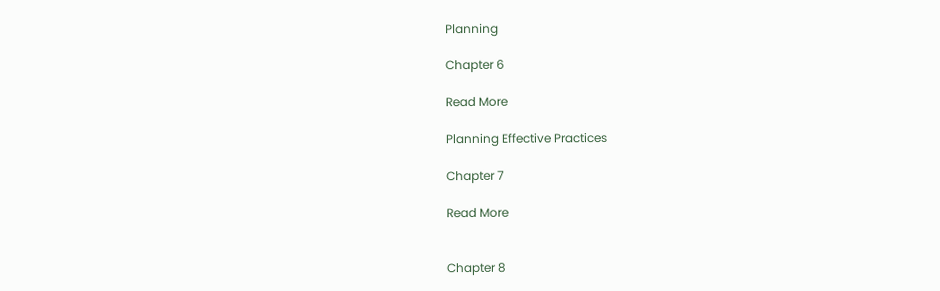Planning

Chapter 6

Read More

Planning Effective Practices

Chapter 7

Read More


Chapter 8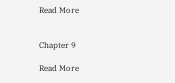Read More


Chapter 9

Read More